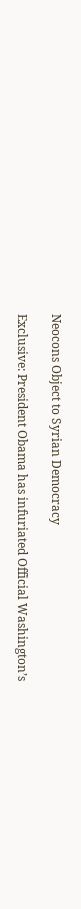Neocons Object to Syrian Democracy

Exclusive: President Obama has infuriated Official Washington’s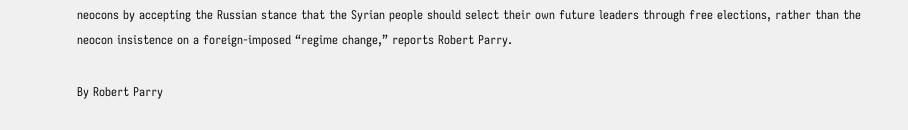neocons by accepting the Russian stance that the Syrian people should select their own future leaders through free elections, rather than the neocon insistence on a foreign-imposed “regime change,” reports Robert Parry.

By Robert Parry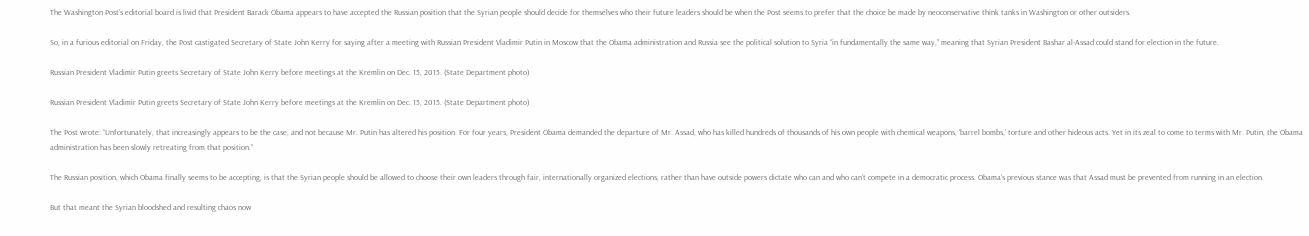The Washington Post’s editorial board is livid that President Barack Obama appears to have accepted the Russian position that the Syrian people should decide for themselves who their future leaders should be when the Post seems to prefer that the choice be made by neoconservative think tanks in Washington or other outsiders.

So, in a furious editorial on Friday, the Post castigated Secretary of State John Kerry for saying after a meeting with Russian President Vladimir Putin in Moscow that the Obama administration and Russia see the political solution to Syria “in fundamentally the same way,” meaning that Syrian President Bashar al-Assad could stand for election in the future.

Russian President Vladimir Putin greets Secretary of State John Kerry before meetings at the Kremlin on Dec. 15, 2015. (State Department photo)

Russian President Vladimir Putin greets Secretary of State John Kerry before meetings at the Kremlin on Dec. 15, 2015. (State Department photo)

The Post wrote: “Unfortunately, that increasingly appears to be the case, and not because Mr. Putin has altered his position. For four years, President Obama demanded the departure of Mr. Assad, who has killed hundreds of thousands of his own people with chemical weapons, ‘barrel bombs,’ torture and other hideous acts. Yet in its zeal to come to terms with Mr. Putin, the Obama administration has been slowly retreating from that position.”

The Russian position, which Obama finally seems to be accepting, is that the Syrian people should be allowed to choose their own leaders through fair, internationally organized elections, rather than have outside powers dictate who can and who can’t compete in a democratic process. Obama’s previous stance was that Assad must be prevented from running in an election.

But that meant the Syrian bloodshed and resulting chaos now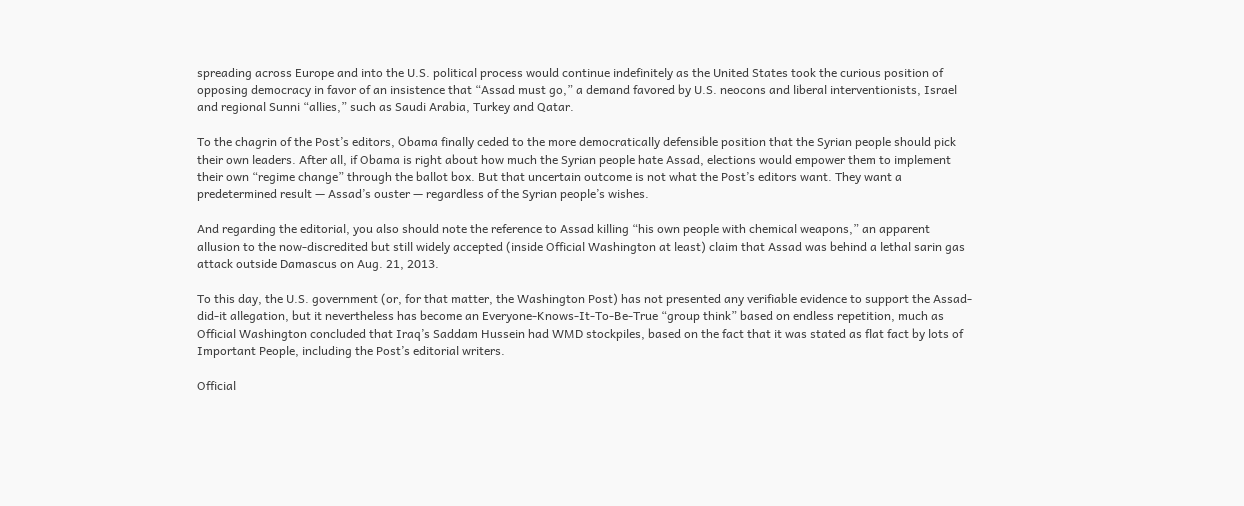spreading across Europe and into the U.S. political process would continue indefinitely as the United States took the curious position of opposing democracy in favor of an insistence that “Assad must go,” a demand favored by U.S. neocons and liberal interventionists, Israel and regional Sunni “allies,” such as Saudi Arabia, Turkey and Qatar.

To the chagrin of the Post’s editors, Obama finally ceded to the more democratically defensible position that the Syrian people should pick their own leaders. After all, if Obama is right about how much the Syrian people hate Assad, elections would empower them to implement their own “regime change” through the ballot box. But that uncertain outcome is not what the Post’s editors want. They want a predetermined result — Assad’s ouster — regardless of the Syrian people’s wishes.

And regarding the editorial, you also should note the reference to Assad killing “his own people with chemical weapons,” an apparent allusion to the now-discredited but still widely accepted (inside Official Washington at least) claim that Assad was behind a lethal sarin gas attack outside Damascus on Aug. 21, 2013.

To this day, the U.S. government (or, for that matter, the Washington Post) has not presented any verifiable evidence to support the Assad-did-it allegation, but it nevertheless has become an Everyone-Knows-It-To-Be-True “group think” based on endless repetition, much as Official Washington concluded that Iraq’s Saddam Hussein had WMD stockpiles, based on the fact that it was stated as flat fact by lots of Important People, including the Post’s editorial writers.

Official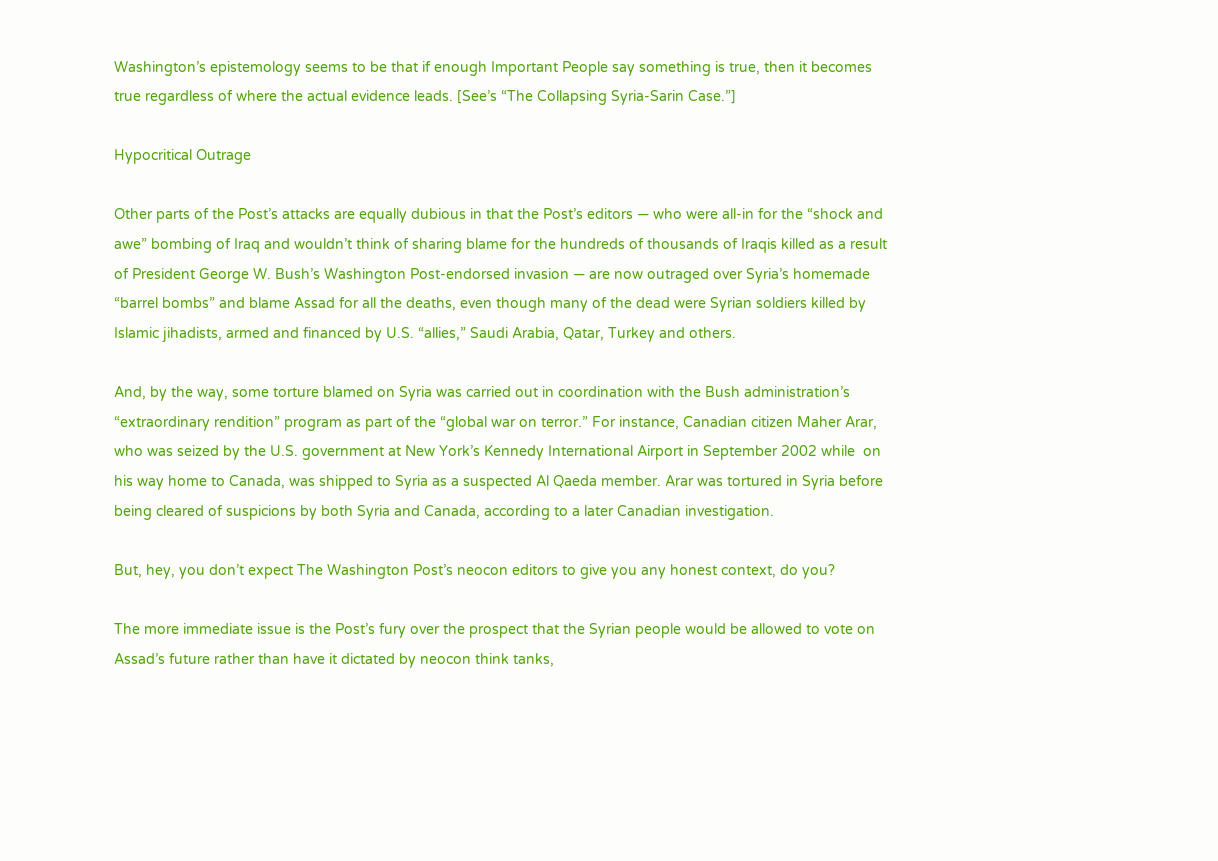Washington’s epistemology seems to be that if enough Important People say something is true, then it becomes true regardless of where the actual evidence leads. [See’s “The Collapsing Syria-Sarin Case.”]

Hypocritical Outrage

Other parts of the Post’s attacks are equally dubious in that the Post’s editors — who were all-in for the “shock and awe” bombing of Iraq and wouldn’t think of sharing blame for the hundreds of thousands of Iraqis killed as a result of President George W. Bush’s Washington Post-endorsed invasion — are now outraged over Syria’s homemade “barrel bombs” and blame Assad for all the deaths, even though many of the dead were Syrian soldiers killed by Islamic jihadists, armed and financed by U.S. “allies,” Saudi Arabia, Qatar, Turkey and others.

And, by the way, some torture blamed on Syria was carried out in coordination with the Bush administration’s “extraordinary rendition” program as part of the “global war on terror.” For instance, Canadian citizen Maher Arar, who was seized by the U.S. government at New York’s Kennedy International Airport in September 2002 while  on his way home to Canada, was shipped to Syria as a suspected Al Qaeda member. Arar was tortured in Syria before being cleared of suspicions by both Syria and Canada, according to a later Canadian investigation.

But, hey, you don’t expect The Washington Post’s neocon editors to give you any honest context, do you?

The more immediate issue is the Post’s fury over the prospect that the Syrian people would be allowed to vote on Assad’s future rather than have it dictated by neocon think tanks,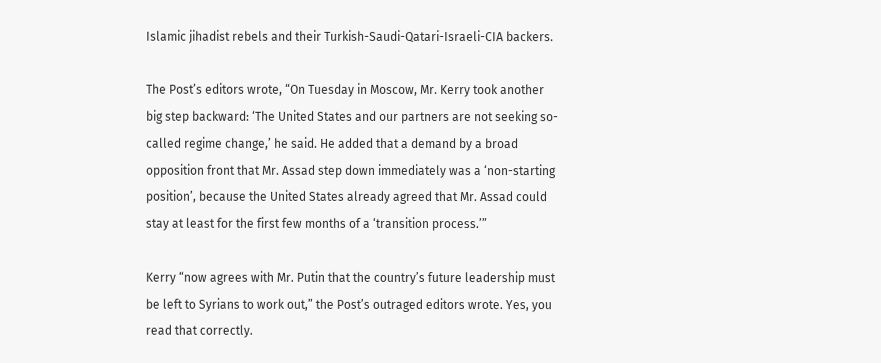Islamic jihadist rebels and their Turkish-Saudi-Qatari-Israeli-CIA backers.

The Post’s editors wrote, “On Tuesday in Moscow, Mr. Kerry took another big step backward: ‘The United States and our partners are not seeking so-called regime change,’ he said. He added that a demand by a broad opposition front that Mr. Assad step down immediately was a ‘non-starting position’, because the United States already agreed that Mr. Assad could stay at least for the first few months of a ‘transition process.’”

Kerry “now agrees with Mr. Putin that the country’s future leadership must be left to Syrians to work out,” the Post’s outraged editors wrote. Yes, you read that correctly.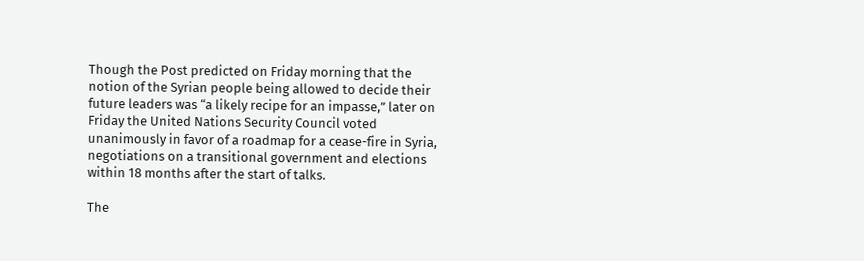Though the Post predicted on Friday morning that the notion of the Syrian people being allowed to decide their future leaders was “a likely recipe for an impasse,” later on Friday the United Nations Security Council voted unanimously in favor of a roadmap for a cease-fire in Syria, negotiations on a transitional government and elections within 18 months after the start of talks.

The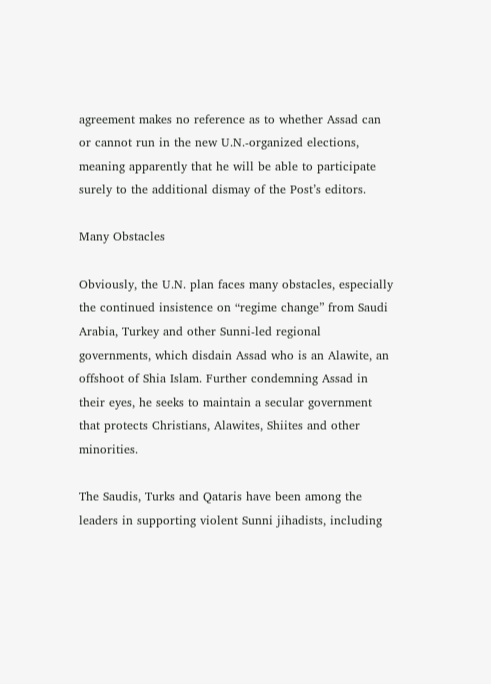agreement makes no reference as to whether Assad can or cannot run in the new U.N.-organized elections, meaning apparently that he will be able to participate surely to the additional dismay of the Post’s editors.

Many Obstacles

Obviously, the U.N. plan faces many obstacles, especially the continued insistence on “regime change” from Saudi Arabia, Turkey and other Sunni-led regional governments, which disdain Assad who is an Alawite, an offshoot of Shia Islam. Further condemning Assad in their eyes, he seeks to maintain a secular government that protects Christians, Alawites, Shiites and other minorities.

The Saudis, Turks and Qataris have been among the leaders in supporting violent Sunni jihadists, including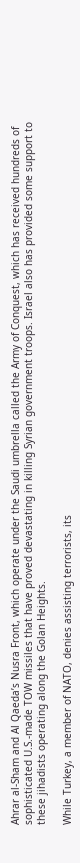Ahrar al-Sham and Al Qaeda’s Nusra Front, which operate under the Saudi umbrella called the Army of Conquest, which has received hundreds of sophisticated U.S.-made TOW missiles that have proved devastating in killing Syrian government troops. Israel also has provided some support to these jihadists operating along the Golan Heights.

While Turkey, a member of NATO, denies assisting terrorists, its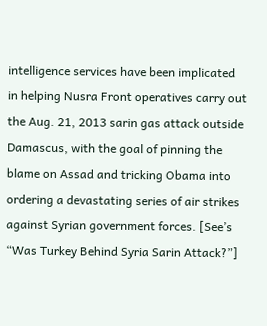intelligence services have been implicated in helping Nusra Front operatives carry out the Aug. 21, 2013 sarin gas attack outside Damascus, with the goal of pinning the blame on Assad and tricking Obama into ordering a devastating series of air strikes against Syrian government forces. [See’s “Was Turkey Behind Syria Sarin Attack?”]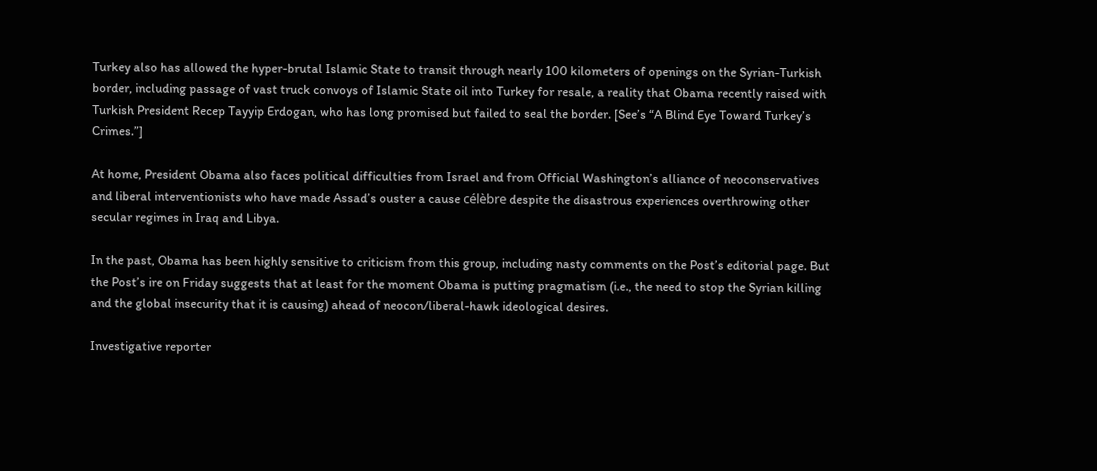Turkey also has allowed the hyper-brutal Islamic State to transit through nearly 100 kilometers of openings on the Syrian-Turkish border, including passage of vast truck convoys of Islamic State oil into Turkey for resale, a reality that Obama recently raised with Turkish President Recep Tayyip Erdogan, who has long promised but failed to seal the border. [See’s “A Blind Eye Toward Turkey’s Crimes.”]

At home, President Obama also faces political difficulties from Israel and from Official Washington’s alliance of neoconservatives and liberal interventionists who have made Assad’s ouster a cause célèbre despite the disastrous experiences overthrowing other secular regimes in Iraq and Libya.

In the past, Obama has been highly sensitive to criticism from this group, including nasty comments on the Post’s editorial page. But the Post’s ire on Friday suggests that at least for the moment Obama is putting pragmatism (i.e., the need to stop the Syrian killing and the global insecurity that it is causing) ahead of neocon/liberal-hawk ideological desires.

Investigative reporter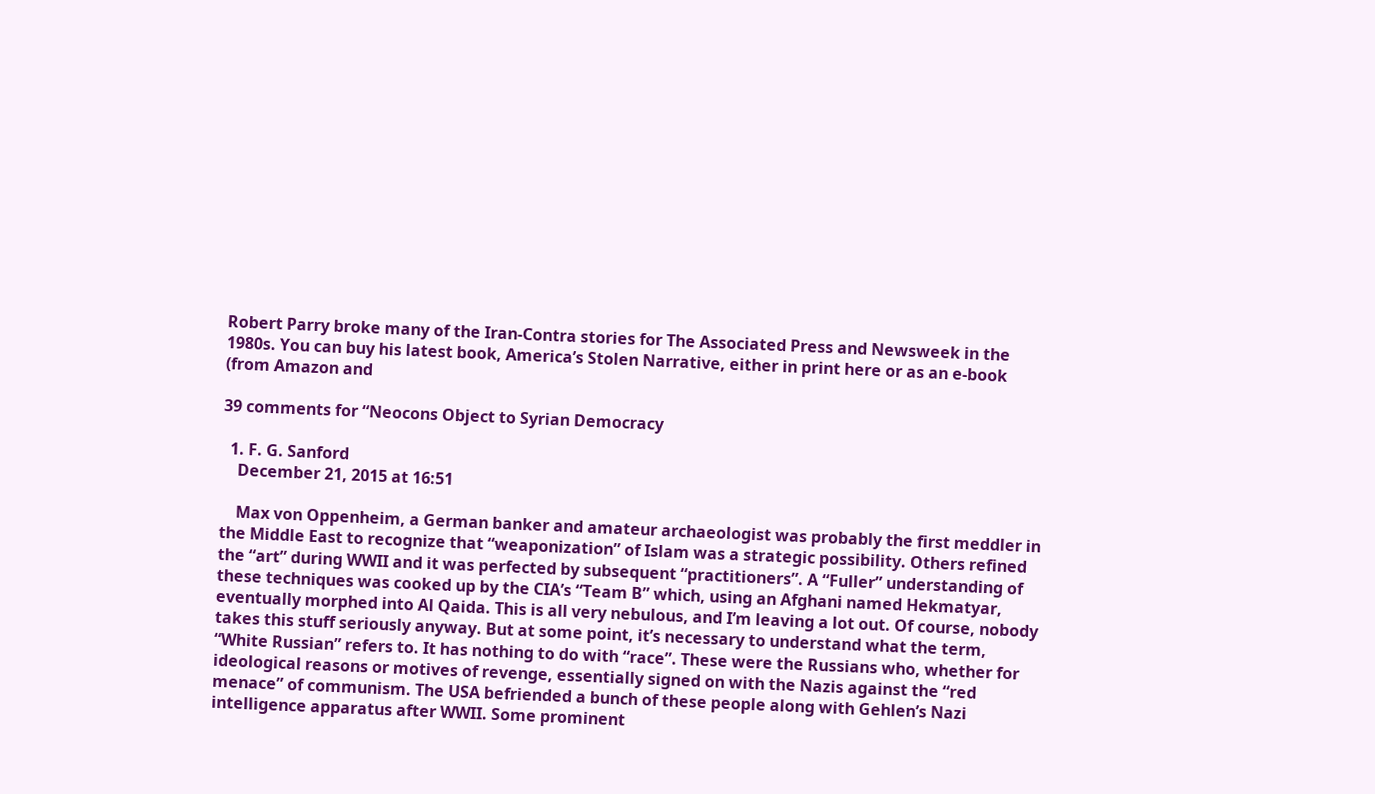Robert Parry broke many of the Iran-Contra stories for The Associated Press and Newsweek in the 1980s. You can buy his latest book, America’s Stolen Narrative, either in print here or as an e-book (from Amazon and

39 comments for “Neocons Object to Syrian Democracy

  1. F. G. Sanford
    December 21, 2015 at 16:51

    Max von Oppenheim, a German banker and amateur archaeologist was probably the first meddler in the Middle East to recognize that “weaponization” of Islam was a strategic possibility. Others refined the “art” during WWII and it was perfected by subsequent “practitioners”. A “Fuller” understanding of these techniques was cooked up by the CIA’s “Team B” which, using an Afghani named Hekmatyar, eventually morphed into Al Qaida. This is all very nebulous, and I’m leaving a lot out. Of course, nobody takes this stuff seriously anyway. But at some point, it’s necessary to understand what the term, “White Russian” refers to. It has nothing to do with “race”. These were the Russians who, whether for ideological reasons or motives of revenge, essentially signed on with the Nazis against the “red menace” of communism. The USA befriended a bunch of these people along with Gehlen’s Nazi intelligence apparatus after WWII. Some prominent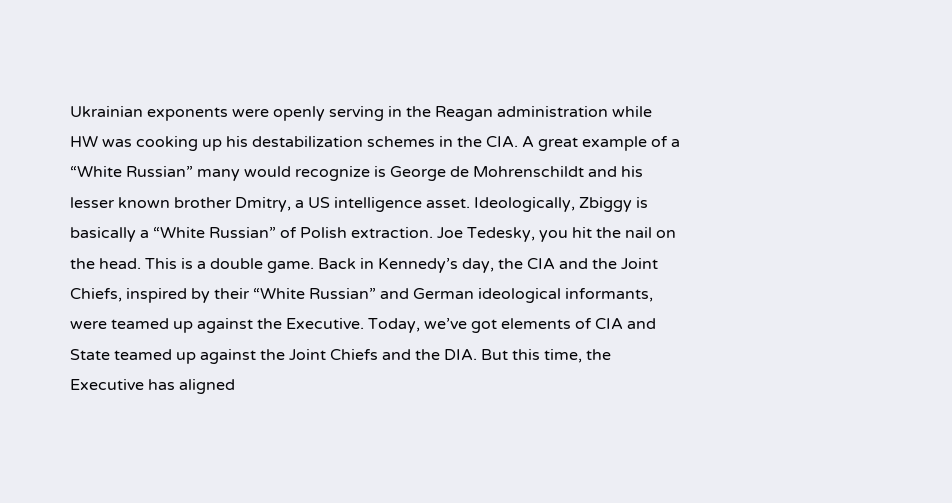Ukrainian exponents were openly serving in the Reagan administration while HW was cooking up his destabilization schemes in the CIA. A great example of a “White Russian” many would recognize is George de Mohrenschildt and his lesser known brother Dmitry, a US intelligence asset. Ideologically, Zbiggy is basically a “White Russian” of Polish extraction. Joe Tedesky, you hit the nail on the head. This is a double game. Back in Kennedy’s day, the CIA and the Joint Chiefs, inspired by their “White Russian” and German ideological informants, were teamed up against the Executive. Today, we’ve got elements of CIA and State teamed up against the Joint Chiefs and the DIA. But this time, the Executive has aligned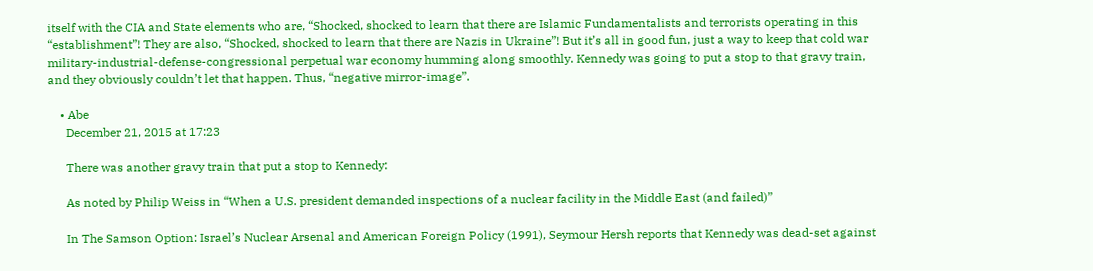itself with the CIA and State elements who are, “Shocked, shocked to learn that there are Islamic Fundamentalists and terrorists operating in this “establishment”! They are also, “Shocked, shocked to learn that there are Nazis in Ukraine”! But it’s all in good fun, just a way to keep that cold war military-industrial-defense-congressional perpetual war economy humming along smoothly. Kennedy was going to put a stop to that gravy train, and they obviously couldn’t let that happen. Thus, “negative mirror-image”.

    • Abe
      December 21, 2015 at 17:23

      There was another gravy train that put a stop to Kennedy:

      As noted by Philip Weiss in “When a U.S. president demanded inspections of a nuclear facility in the Middle East (and failed)”

      In The Samson Option: Israel’s Nuclear Arsenal and American Foreign Policy (1991), Seymour Hersh reports that Kennedy was dead-set against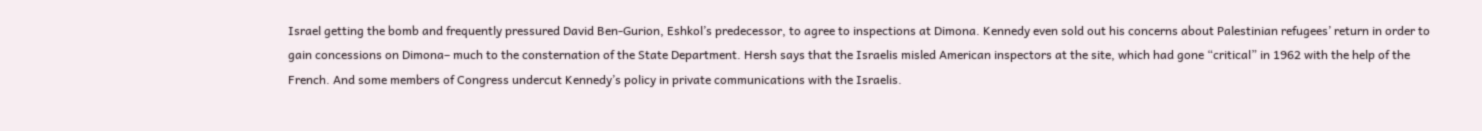Israel getting the bomb and frequently pressured David Ben-Gurion, Eshkol’s predecessor, to agree to inspections at Dimona. Kennedy even sold out his concerns about Palestinian refugees’ return in order to gain concessions on Dimona– much to the consternation of the State Department. Hersh says that the Israelis misled American inspectors at the site, which had gone “critical” in 1962 with the help of the French. And some members of Congress undercut Kennedy’s policy in private communications with the Israelis.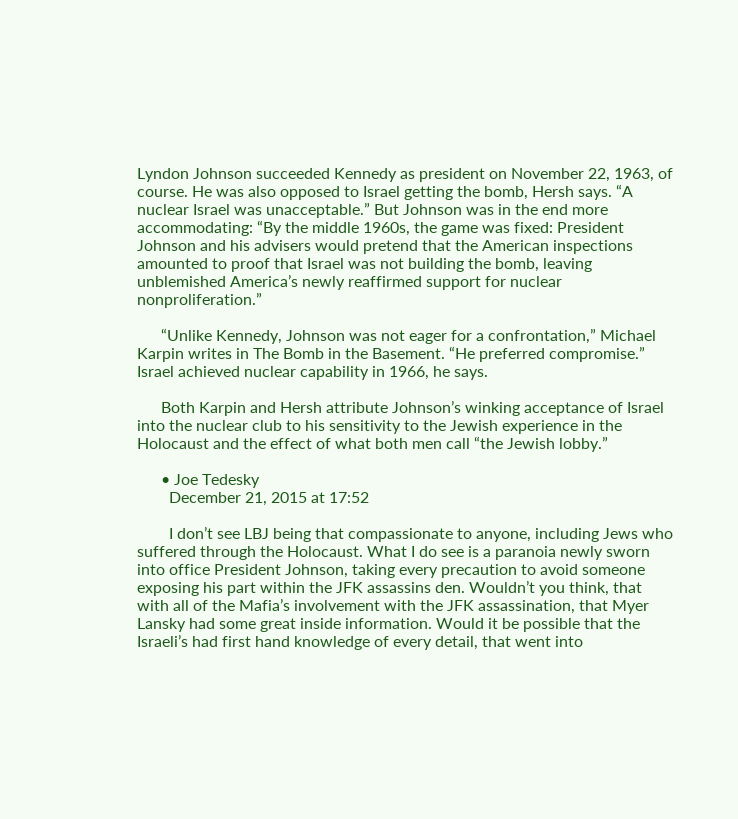Lyndon Johnson succeeded Kennedy as president on November 22, 1963, of course. He was also opposed to Israel getting the bomb, Hersh says. “A nuclear Israel was unacceptable.” But Johnson was in the end more accommodating: “By the middle 1960s, the game was fixed: President Johnson and his advisers would pretend that the American inspections amounted to proof that Israel was not building the bomb, leaving unblemished America’s newly reaffirmed support for nuclear nonproliferation.”

      “Unlike Kennedy, Johnson was not eager for a confrontation,” Michael Karpin writes in The Bomb in the Basement. “He preferred compromise.” Israel achieved nuclear capability in 1966, he says.

      Both Karpin and Hersh attribute Johnson’s winking acceptance of Israel into the nuclear club to his sensitivity to the Jewish experience in the Holocaust and the effect of what both men call “the Jewish lobby.”

      • Joe Tedesky
        December 21, 2015 at 17:52

        I don’t see LBJ being that compassionate to anyone, including Jews who suffered through the Holocaust. What I do see is a paranoia newly sworn into office President Johnson, taking every precaution to avoid someone exposing his part within the JFK assassins den. Wouldn’t you think, that with all of the Mafia’s involvement with the JFK assassination, that Myer Lansky had some great inside information. Would it be possible that the Israeli’s had first hand knowledge of every detail, that went into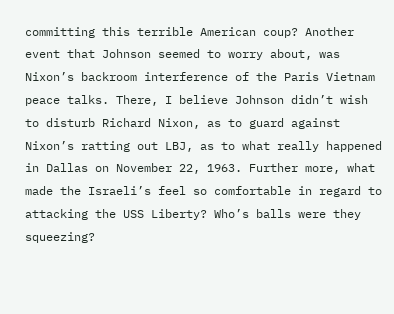committing this terrible American coup? Another event that Johnson seemed to worry about, was Nixon’s backroom interference of the Paris Vietnam peace talks. There, I believe Johnson didn’t wish to disturb Richard Nixon, as to guard against Nixon’s ratting out LBJ, as to what really happened in Dallas on November 22, 1963. Further more, what made the Israeli’s feel so comfortable in regard to attacking the USS Liberty? Who’s balls were they squeezing?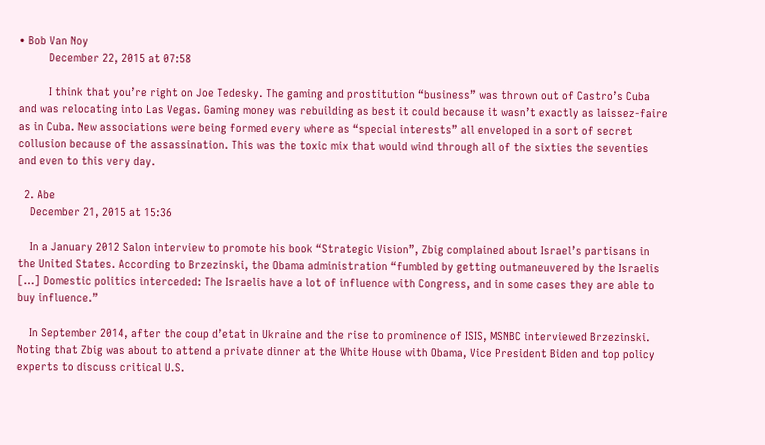• Bob Van Noy
          December 22, 2015 at 07:58

          I think that you’re right on Joe Tedesky. The gaming and prostitution “business” was thrown out of Castro’s Cuba and was relocating into Las Vegas. Gaming money was rebuilding as best it could because it wasn’t exactly as laissez-faire as in Cuba. New associations were being formed every where as “special interests” all enveloped in a sort of secret collusion because of the assassination. This was the toxic mix that would wind through all of the sixties the seventies and even to this very day.

  2. Abe
    December 21, 2015 at 15:36

    In a January 2012 Salon interview to promote his book “Strategic Vision”, Zbig complained about Israel’s partisans in the United States. According to Brzezinski, the Obama administration “fumbled by getting outmaneuvered by the Israelis […] Domestic politics interceded: The Israelis have a lot of influence with Congress, and in some cases they are able to buy influence.”

    In September 2014, after the coup d’etat in Ukraine and the rise to prominence of ISIS, MSNBC interviewed Brzezinski. Noting that Zbig was about to attend a private dinner at the White House with Obama, Vice President Biden and top policy experts to discuss critical U.S.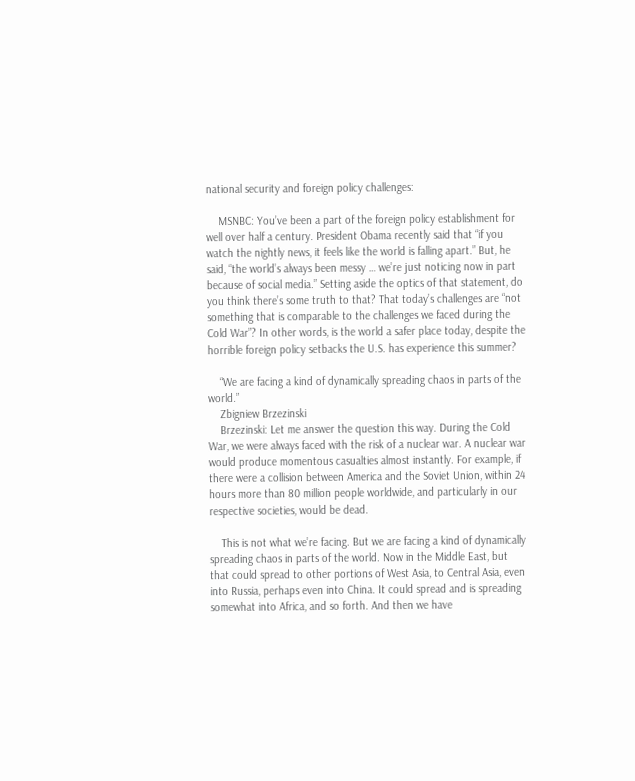national security and foreign policy challenges:

    MSNBC: You’ve been a part of the foreign policy establishment for well over half a century. President Obama recently said that “if you watch the nightly news, it feels like the world is falling apart.” But, he said, “the world’s always been messy … we’re just noticing now in part because of social media.” Setting aside the optics of that statement, do you think there’s some truth to that? That today’s challenges are “not something that is comparable to the challenges we faced during the Cold War”? In other words, is the world a safer place today, despite the horrible foreign policy setbacks the U.S. has experience this summer?

    “We are facing a kind of dynamically spreading chaos in parts of the world.”
    Zbigniew Brzezinski
    Brzezinski: Let me answer the question this way. During the Cold War, we were always faced with the risk of a nuclear war. A nuclear war would produce momentous casualties almost instantly. For example, if there were a collision between America and the Soviet Union, within 24 hours more than 80 million people worldwide, and particularly in our respective societies, would be dead.

    This is not what we’re facing. But we are facing a kind of dynamically spreading chaos in parts of the world. Now in the Middle East, but that could spread to other portions of West Asia, to Central Asia, even into Russia, perhaps even into China. It could spread and is spreading somewhat into Africa, and so forth. And then we have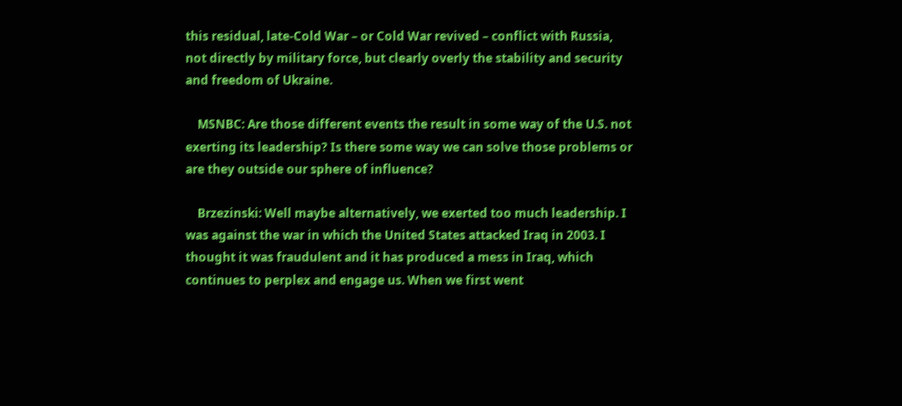this residual, late-Cold War – or Cold War revived – conflict with Russia, not directly by military force, but clearly overly the stability and security and freedom of Ukraine.

    MSNBC: Are those different events the result in some way of the U.S. not exerting its leadership? Is there some way we can solve those problems or are they outside our sphere of influence?

    Brzezinski: Well maybe alternatively, we exerted too much leadership. I was against the war in which the United States attacked Iraq in 2003. I thought it was fraudulent and it has produced a mess in Iraq, which continues to perplex and engage us. When we first went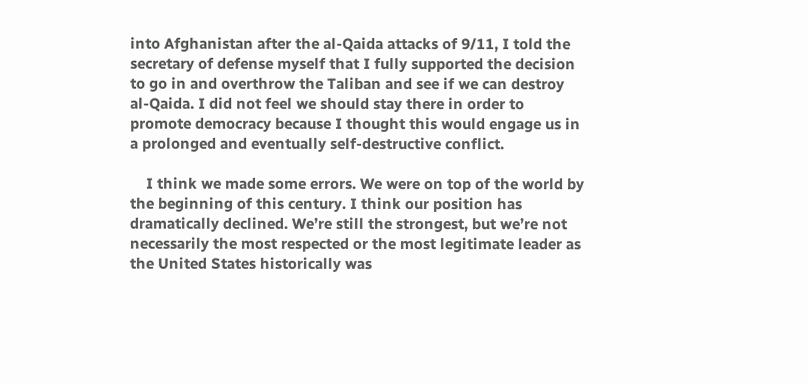into Afghanistan after the al-Qaida attacks of 9/11, I told the secretary of defense myself that I fully supported the decision to go in and overthrow the Taliban and see if we can destroy al-Qaida. I did not feel we should stay there in order to promote democracy because I thought this would engage us in a prolonged and eventually self-destructive conflict.

    I think we made some errors. We were on top of the world by the beginning of this century. I think our position has dramatically declined. We’re still the strongest, but we’re not necessarily the most respected or the most legitimate leader as the United States historically was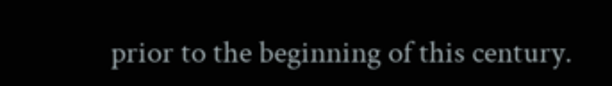prior to the beginning of this century.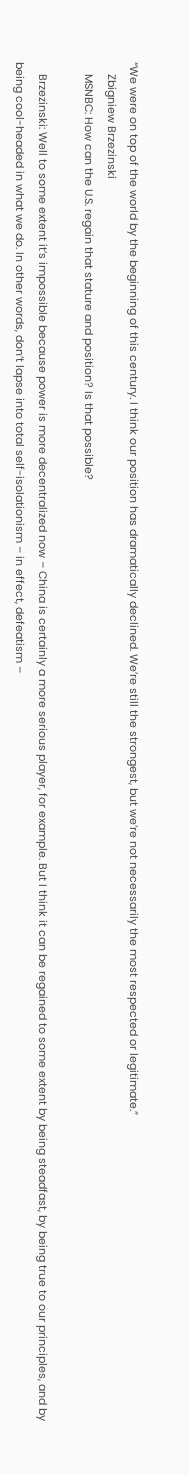“We were on top of the world by the beginning of this century. I think our position has dramatically declined. We’re still the strongest, but we’re not necessarily the most respected or legitimate.”
    Zbigniew Brzezinski
    MSNBC: How can the U.S. regain that stature and position? Is that possible?

    Brzezinski: Well to some extent it’s impossible because power is more decentralized now – China is certainly a more serious player, for example. But I think it can be regained to some extent by being steadfast, by being true to our principles, and by being cool-headed in what we do. In other words, don’t lapse into total self-isolationism – in effect, defeatism –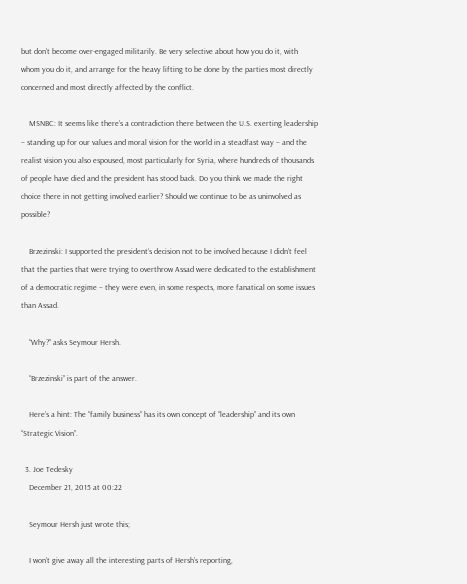but don’t become over-engaged militarily. Be very selective about how you do it, with whom you do it, and arrange for the heavy lifting to be done by the parties most directly concerned and most directly affected by the conflict.

    MSNBC: It seems like there’s a contradiction there between the U.S. exerting leadership – standing up for our values and moral vision for the world in a steadfast way – and the realist vision you also espoused, most particularly for Syria, where hundreds of thousands of people have died and the president has stood back. Do you think we made the right choice there in not getting involved earlier? Should we continue to be as uninvolved as possible?

    Brzezinski: I supported the president’s decision not to be involved because I didn’t feel that the parties that were trying to overthrow Assad were dedicated to the establishment of a democratic regime – they were even, in some respects, more fanatical on some issues than Assad.

    “Why?” asks Seymour Hersh.

    “Brzezinski” is part of the answer.

    Here’s a hint: The “family business” has its own concept of “leadership” and its own “Strategic Vision”.

  3. Joe Tedesky
    December 21, 2015 at 00:22

    Seymour Hersh just wrote this;

    I won’t give away all the interesting parts of Hersh’s reporting,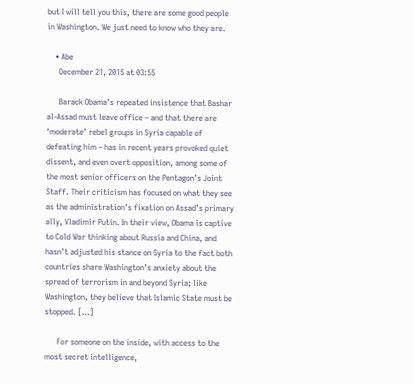but I will tell you this, there are some good people in Washington. We just need to know who they are.

    • Abe
      December 21, 2015 at 03:55

      Barack Obama’s repeated insistence that Bashar al-Assad must leave office – and that there are ‘moderate’ rebel groups in Syria capable of defeating him – has in recent years provoked quiet dissent, and even overt opposition, among some of the most senior officers on the Pentagon’s Joint Staff. Their criticism has focused on what they see as the administration’s fixation on Assad’s primary ally, Vladimir Putin. In their view, Obama is captive to Cold War thinking about Russia and China, and hasn’t adjusted his stance on Syria to the fact both countries share Washington’s anxiety about the spread of terrorism in and beyond Syria; like Washington, they believe that Islamic State must be stopped. […]

      For someone on the inside, with access to the most secret intelligence,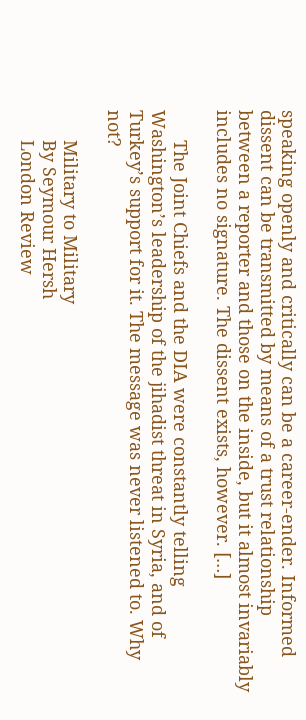speaking openly and critically can be a career-ender. Informed dissent can be transmitted by means of a trust relationship between a reporter and those on the inside, but it almost invariably includes no signature. The dissent exists, however. […]

      The Joint Chiefs and the DIA were constantly telling Washington’s leadership of the jihadist threat in Syria, and of Turkey’s support for it. The message was never listened to. Why not?

      Military to Military
      By Seymour Hersh
      London Review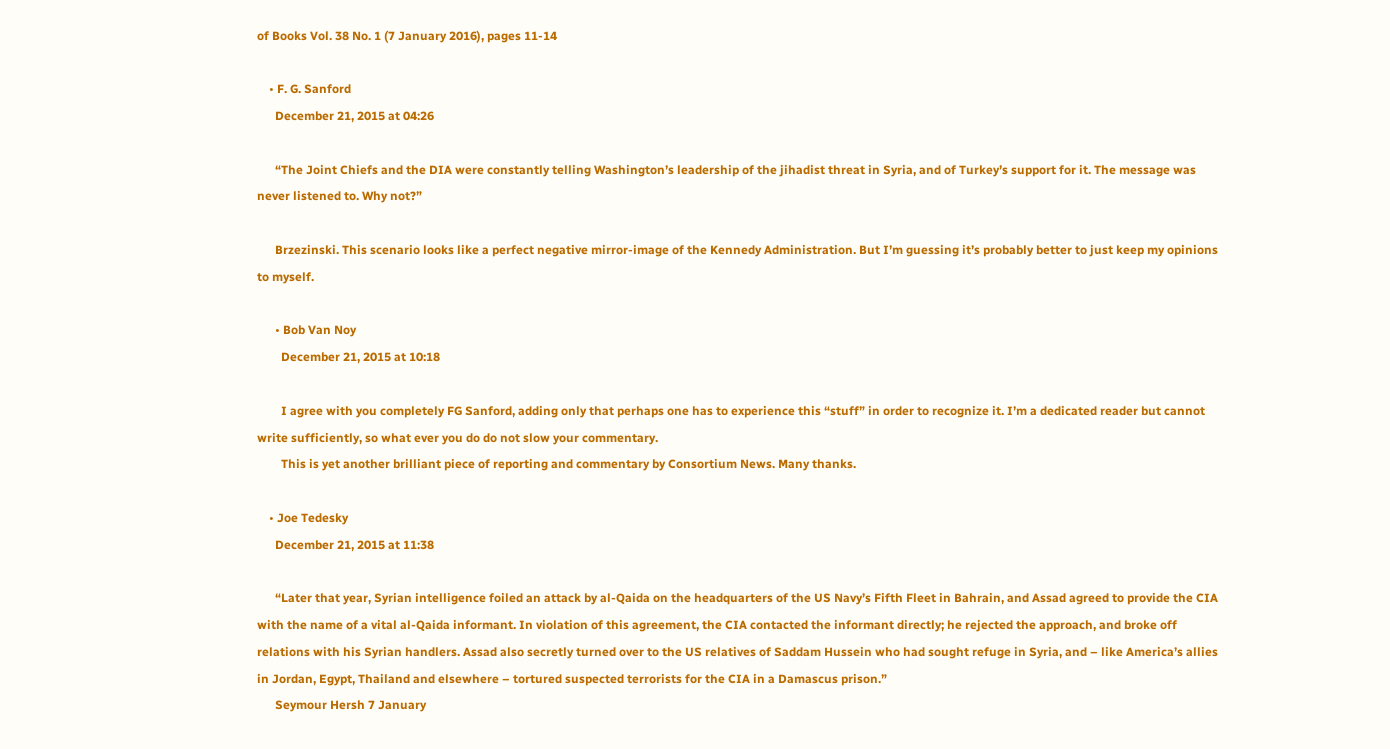of Books Vol. 38 No. 1 (7 January 2016), pages 11-14

    • F. G. Sanford
      December 21, 2015 at 04:26

      “The Joint Chiefs and the DIA were constantly telling Washington’s leadership of the jihadist threat in Syria, and of Turkey’s support for it. The message was never listened to. Why not?”

      Brzezinski. This scenario looks like a perfect negative mirror-image of the Kennedy Administration. But I’m guessing it’s probably better to just keep my opinions to myself.

      • Bob Van Noy
        December 21, 2015 at 10:18

        I agree with you completely FG Sanford, adding only that perhaps one has to experience this “stuff” in order to recognize it. I’m a dedicated reader but cannot write sufficiently, so what ever you do do not slow your commentary.
        This is yet another brilliant piece of reporting and commentary by Consortium News. Many thanks.

    • Joe Tedesky
      December 21, 2015 at 11:38

      “Later that year, Syrian intelligence foiled an attack by al-Qaida on the headquarters of the US Navy’s Fifth Fleet in Bahrain, and Assad agreed to provide the CIA with the name of a vital al-Qaida informant. In violation of this agreement, the CIA contacted the informant directly; he rejected the approach, and broke off relations with his Syrian handlers. Assad also secretly turned over to the US relatives of Saddam Hussein who had sought refuge in Syria, and – like America’s allies in Jordan, Egypt, Thailand and elsewhere – tortured suspected terrorists for the CIA in a Damascus prison.”
      Seymour Hersh 7 January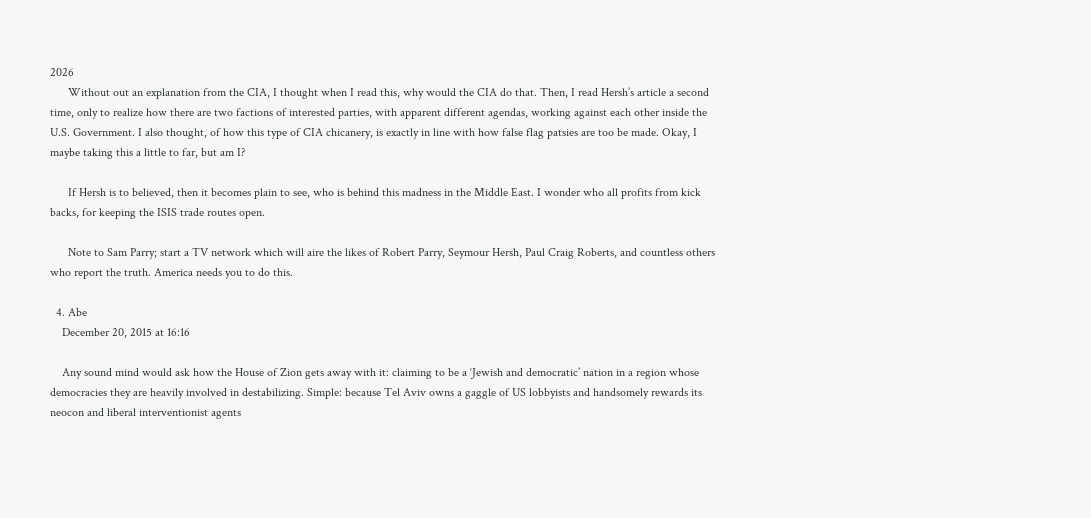2026
      Without out an explanation from the CIA, I thought when I read this, why would the CIA do that. Then, I read Hersh’s article a second time, only to realize how there are two factions of interested parties, with apparent different agendas, working against each other inside the U.S. Government. I also thought, of how this type of CIA chicanery, is exactly in line with how false flag patsies are too be made. Okay, I maybe taking this a little to far, but am I?

      If Hersh is to believed, then it becomes plain to see, who is behind this madness in the Middle East. I wonder who all profits from kick backs, for keeping the ISIS trade routes open.

      Note to Sam Parry; start a TV network which will aire the likes of Robert Parry, Seymour Hersh, Paul Craig Roberts, and countless others who report the truth. America needs you to do this.

  4. Abe
    December 20, 2015 at 16:16

    Any sound mind would ask how the House of Zion gets away with it: claiming to be a ‘Jewish and democratic’ nation in a region whose democracies they are heavily involved in destabilizing. Simple: because Tel Aviv owns a gaggle of US lobbyists and handsomely rewards its neocon and liberal interventionist agents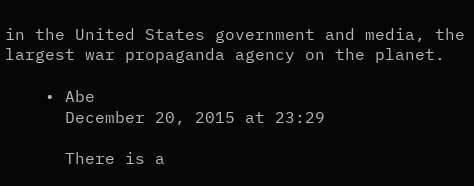in the United States government and media, the largest war propaganda agency on the planet.

    • Abe
      December 20, 2015 at 23:29

      There is a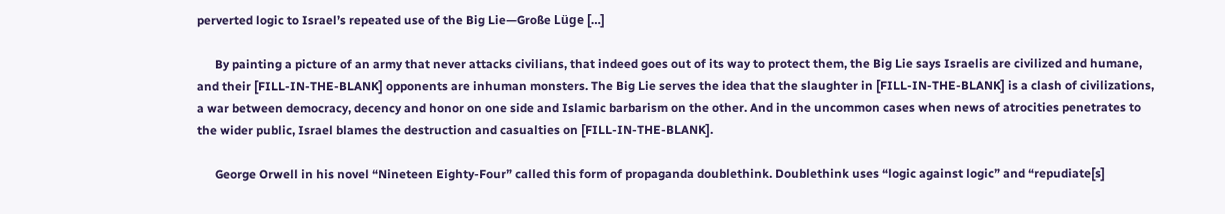perverted logic to Israel’s repeated use of the Big Lie—Große Lüge […]

      By painting a picture of an army that never attacks civilians, that indeed goes out of its way to protect them, the Big Lie says Israelis are civilized and humane, and their [FILL-IN-THE-BLANK] opponents are inhuman monsters. The Big Lie serves the idea that the slaughter in [FILL-IN-THE-BLANK] is a clash of civilizations, a war between democracy, decency and honor on one side and Islamic barbarism on the other. And in the uncommon cases when news of atrocities penetrates to the wider public, Israel blames the destruction and casualties on [FILL-IN-THE-BLANK].

      George Orwell in his novel “Nineteen Eighty-Four” called this form of propaganda doublethink. Doublethink uses “logic against logic” and “repudiate[s]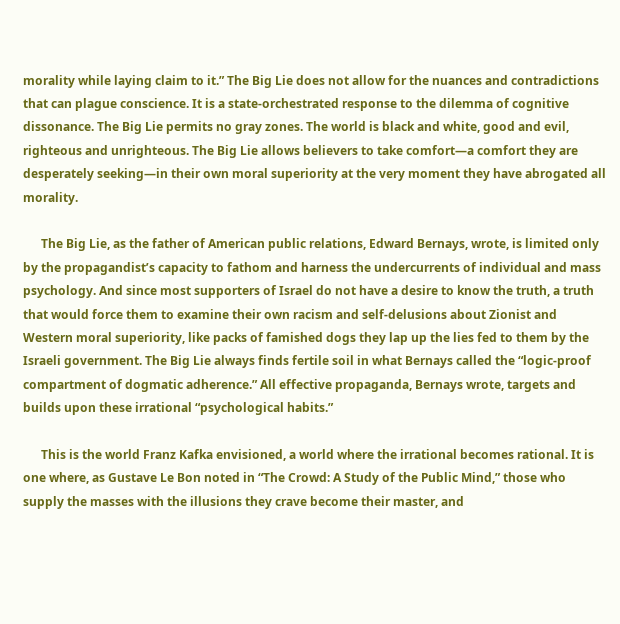morality while laying claim to it.” The Big Lie does not allow for the nuances and contradictions that can plague conscience. It is a state-orchestrated response to the dilemma of cognitive dissonance. The Big Lie permits no gray zones. The world is black and white, good and evil, righteous and unrighteous. The Big Lie allows believers to take comfort—a comfort they are desperately seeking—in their own moral superiority at the very moment they have abrogated all morality.

      The Big Lie, as the father of American public relations, Edward Bernays, wrote, is limited only by the propagandist’s capacity to fathom and harness the undercurrents of individual and mass psychology. And since most supporters of Israel do not have a desire to know the truth, a truth that would force them to examine their own racism and self-delusions about Zionist and Western moral superiority, like packs of famished dogs they lap up the lies fed to them by the Israeli government. The Big Lie always finds fertile soil in what Bernays called the “logic-proof compartment of dogmatic adherence.” All effective propaganda, Bernays wrote, targets and builds upon these irrational “psychological habits.”

      This is the world Franz Kafka envisioned, a world where the irrational becomes rational. It is one where, as Gustave Le Bon noted in “The Crowd: A Study of the Public Mind,” those who supply the masses with the illusions they crave become their master, and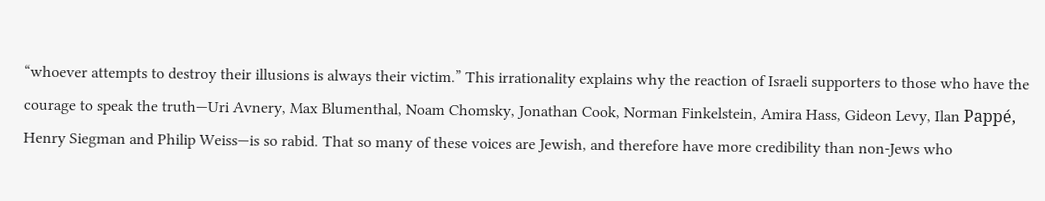“whoever attempts to destroy their illusions is always their victim.” This irrationality explains why the reaction of Israeli supporters to those who have the courage to speak the truth—Uri Avnery, Max Blumenthal, Noam Chomsky, Jonathan Cook, Norman Finkelstein, Amira Hass, Gideon Levy, Ilan Pappé, Henry Siegman and Philip Weiss—is so rabid. That so many of these voices are Jewish, and therefore have more credibility than non-Jews who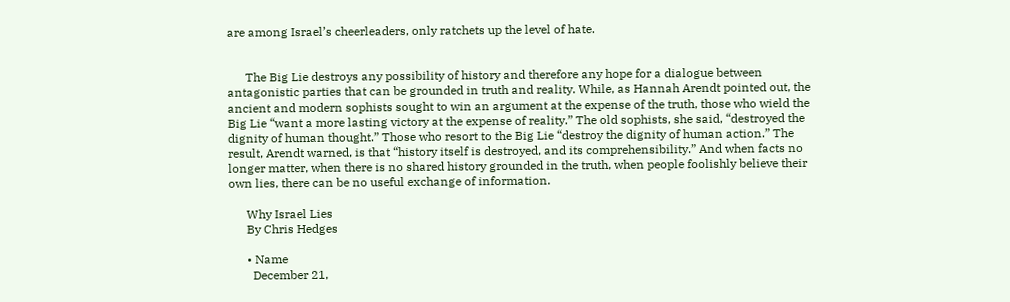are among Israel’s cheerleaders, only ratchets up the level of hate.


      The Big Lie destroys any possibility of history and therefore any hope for a dialogue between antagonistic parties that can be grounded in truth and reality. While, as Hannah Arendt pointed out, the ancient and modern sophists sought to win an argument at the expense of the truth, those who wield the Big Lie “want a more lasting victory at the expense of reality.” The old sophists, she said, “destroyed the dignity of human thought.” Those who resort to the Big Lie “destroy the dignity of human action.” The result, Arendt warned, is that “history itself is destroyed, and its comprehensibility.” And when facts no longer matter, when there is no shared history grounded in the truth, when people foolishly believe their own lies, there can be no useful exchange of information.

      Why Israel Lies
      By Chris Hedges

      • Name
        December 21,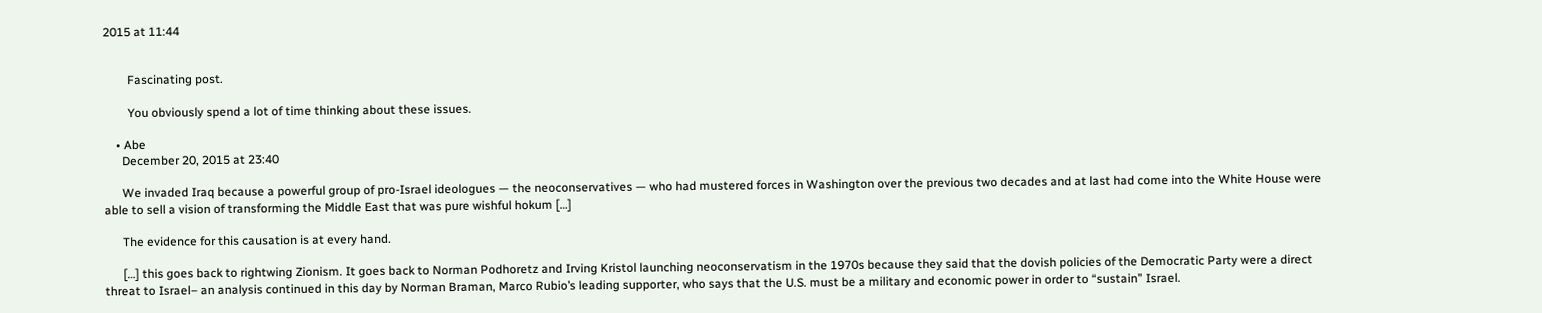2015 at 11:44


        Fascinating post.

        You obviously spend a lot of time thinking about these issues.

    • Abe
      December 20, 2015 at 23:40

      We invaded Iraq because a powerful group of pro-Israel ideologues — the neoconservatives — who had mustered forces in Washington over the previous two decades and at last had come into the White House were able to sell a vision of transforming the Middle East that was pure wishful hokum […]

      The evidence for this causation is at every hand.

      […] this goes back to rightwing Zionism. It goes back to Norman Podhoretz and Irving Kristol launching neoconservatism in the 1970s because they said that the dovish policies of the Democratic Party were a direct threat to Israel– an analysis continued in this day by Norman Braman, Marco Rubio’s leading supporter, who says that the U.S. must be a military and economic power in order to “sustain” Israel.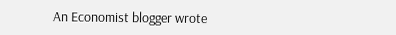An Economist blogger wrote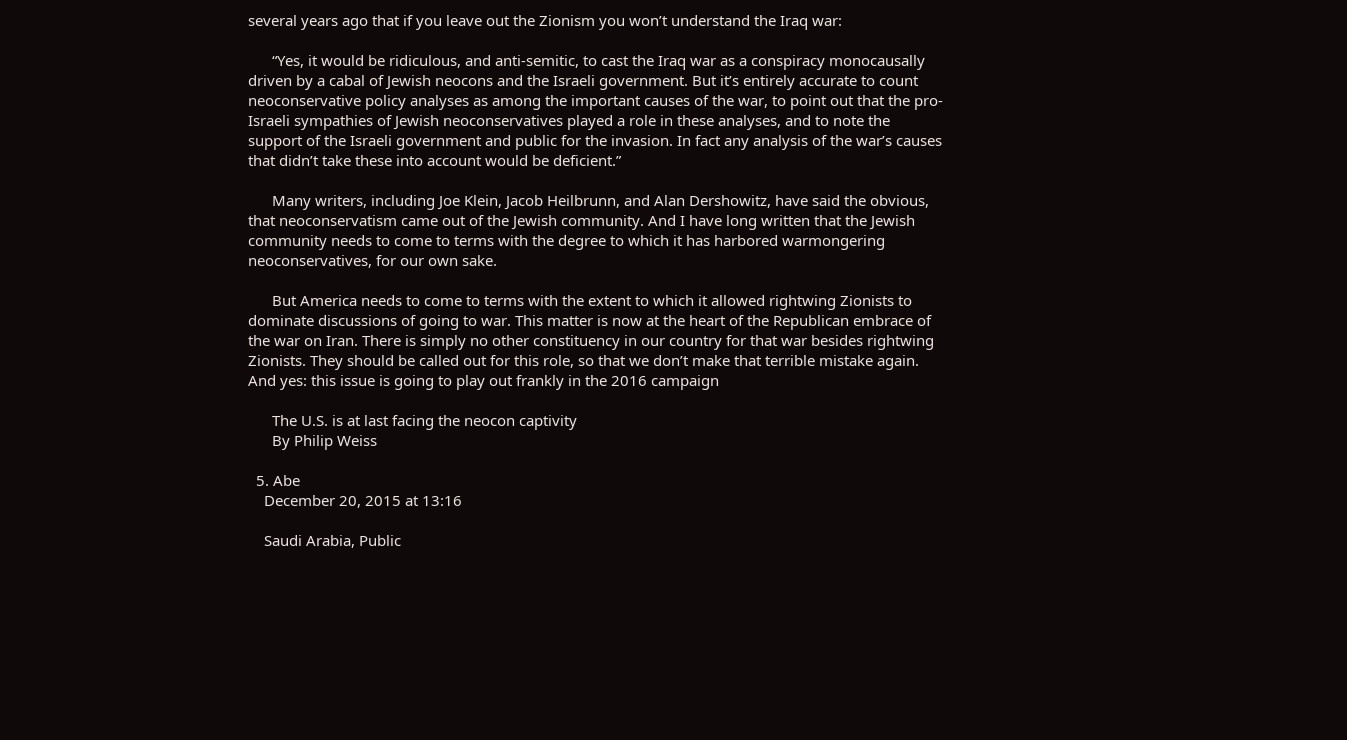several years ago that if you leave out the Zionism you won’t understand the Iraq war:

      “Yes, it would be ridiculous, and anti-semitic, to cast the Iraq war as a conspiracy monocausally driven by a cabal of Jewish neocons and the Israeli government. But it’s entirely accurate to count neoconservative policy analyses as among the important causes of the war, to point out that the pro-Israeli sympathies of Jewish neoconservatives played a role in these analyses, and to note the support of the Israeli government and public for the invasion. In fact any analysis of the war’s causes that didn’t take these into account would be deficient.”

      Many writers, including Joe Klein, Jacob Heilbrunn, and Alan Dershowitz, have said the obvious, that neoconservatism came out of the Jewish community. And I have long written that the Jewish community needs to come to terms with the degree to which it has harbored warmongering neoconservatives, for our own sake.

      But America needs to come to terms with the extent to which it allowed rightwing Zionists to dominate discussions of going to war. This matter is now at the heart of the Republican embrace of the war on Iran. There is simply no other constituency in our country for that war besides rightwing Zionists. They should be called out for this role, so that we don’t make that terrible mistake again. And yes: this issue is going to play out frankly in the 2016 campaign

      The U.S. is at last facing the neocon captivity
      By Philip Weiss

  5. Abe
    December 20, 2015 at 13:16

    Saudi Arabia, Public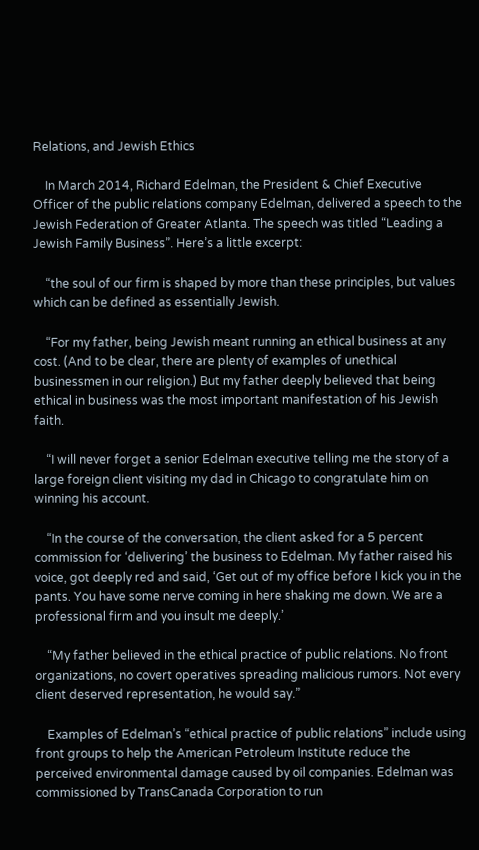Relations, and Jewish Ethics

    In March 2014, Richard Edelman, the President & Chief Executive Officer of the public relations company Edelman, delivered a speech to the Jewish Federation of Greater Atlanta. The speech was titled “Leading a Jewish Family Business”. Here’s a little excerpt:

    “the soul of our firm is shaped by more than these principles, but values which can be defined as essentially Jewish.

    “For my father, being Jewish meant running an ethical business at any cost. (And to be clear, there are plenty of examples of unethical businessmen in our religion.) But my father deeply believed that being ethical in business was the most important manifestation of his Jewish faith.

    “I will never forget a senior Edelman executive telling me the story of a large foreign client visiting my dad in Chicago to congratulate him on winning his account.

    “In the course of the conversation, the client asked for a 5 percent commission for ‘delivering’ the business to Edelman. My father raised his voice, got deeply red and said, ‘Get out of my office before I kick you in the pants. You have some nerve coming in here shaking me down. We are a professional firm and you insult me deeply.’

    “My father believed in the ethical practice of public relations. No front organizations, no covert operatives spreading malicious rumors. Not every client deserved representation, he would say.”

    Examples of Edelman’s “ethical practice of public relations” include using front groups to help the American Petroleum Institute reduce the perceived environmental damage caused by oil companies. Edelman was commissioned by TransCanada Corporation to run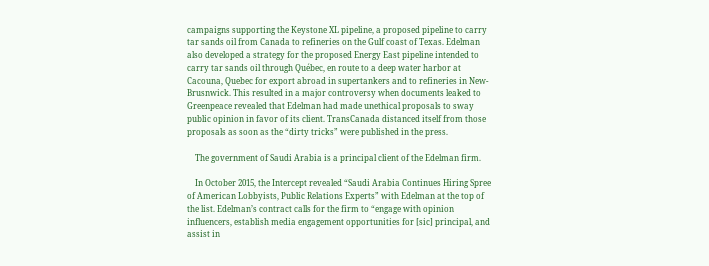campaigns supporting the Keystone XL pipeline, a proposed pipeline to carry tar sands oil from Canada to refineries on the Gulf coast of Texas. Edelman also developed a strategy for the proposed Energy East pipeline intended to carry tar sands oil through Québec, en route to a deep water harbor at Cacouna, Quebec for export abroad in supertankers and to refineries in New-Brusnwick. This resulted in a major controversy when documents leaked to Greenpeace revealed that Edelman had made unethical proposals to sway public opinion in favor of its client. TransCanada distanced itself from those proposals as soon as the “dirty tricks” were published in the press.

    The government of Saudi Arabia is a principal client of the Edelman firm.

    In October 2015, the Intercept revealed “Saudi Arabia Continues Hiring Spree of American Lobbyists, Public Relations Experts” with Edelman at the top of the list. Edelman’s contract calls for the firm to “engage with opinion influencers, establish media engagement opportunities for [sic] principal, and assist in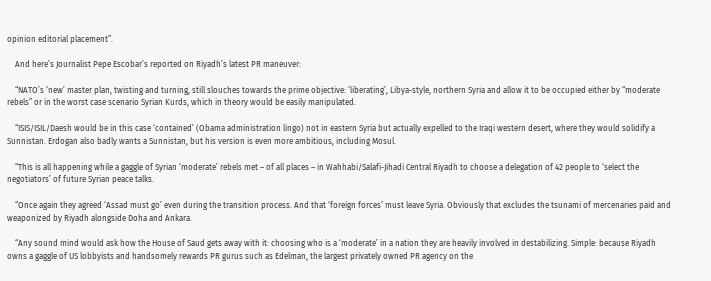opinion editorial placement”.

    And here’s Journalist Pepe Escobar’s reported on Riyadh’s latest PR maneuver:

    “NATO’s ‘new’ master plan, twisting and turning, still slouches towards the prime objective: ‘liberating’, Libya-style, northern Syria and allow it to be occupied either by “moderate rebels” or in the worst case scenario Syrian Kurds, which in theory would be easily manipulated.

    “ISIS/ISIL/Daesh would be in this case ‘contained’ (Obama administration lingo) not in eastern Syria but actually expelled to the Iraqi western desert, where they would solidify a Sunnistan. Erdogan also badly wants a Sunnistan, but his version is even more ambitious, including Mosul.

    “This is all happening while a gaggle of Syrian ‘moderate’ rebels met – of all places – in Wahhabi/Salafi-Jihadi Central Riyadh to choose a delegation of 42 people to ‘select the negotiators’ of future Syrian peace talks.

    “Once again they agreed ‘Assad must go’ even during the transition process. And that ‘foreign forces’ must leave Syria. Obviously that excludes the tsunami of mercenaries paid and weaponized by Riyadh alongside Doha and Ankara.

    “Any sound mind would ask how the House of Saud gets away with it: choosing who is a ‘moderate’ in a nation they are heavily involved in destabilizing. Simple: because Riyadh owns a gaggle of US lobbyists and handsomely rewards PR gurus such as Edelman, the largest privately owned PR agency on the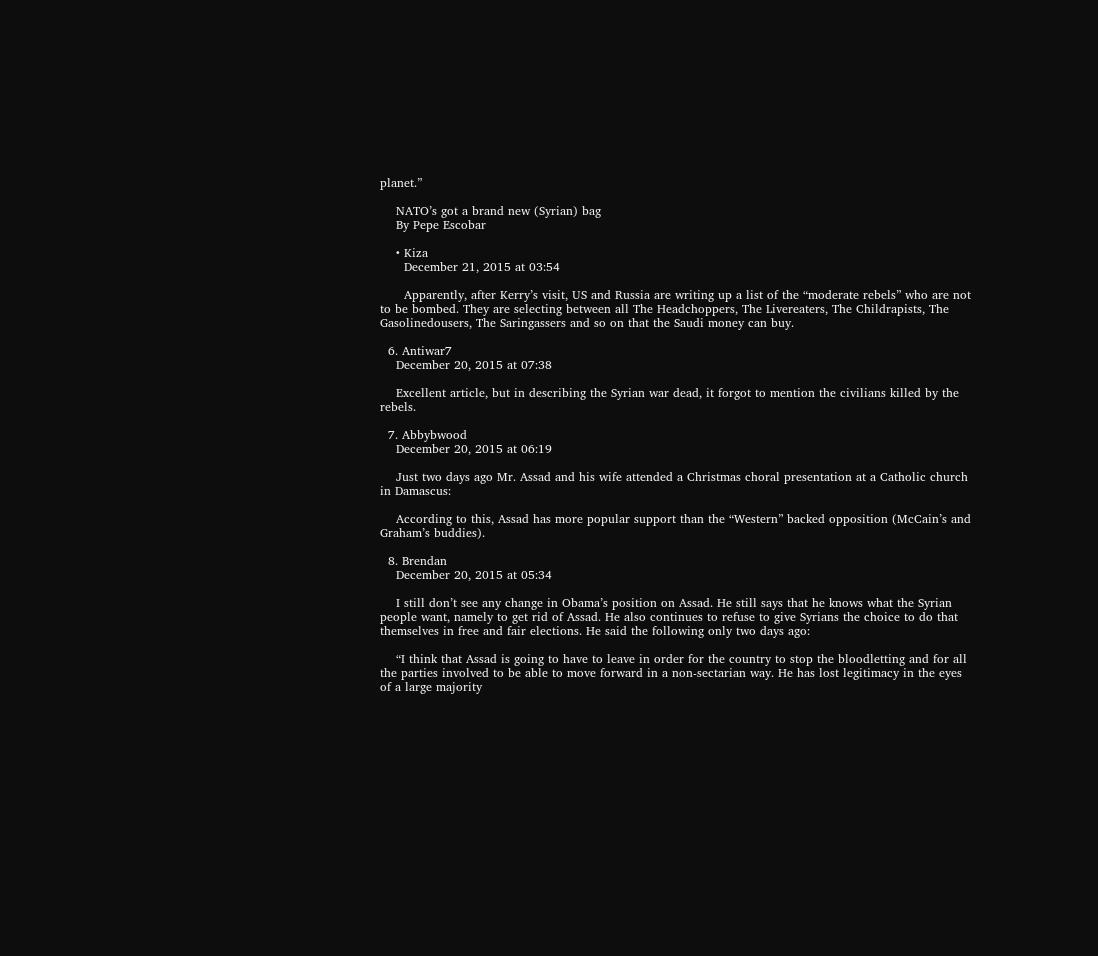planet.”

    NATO’s got a brand new (Syrian) bag
    By Pepe Escobar

    • Kiza
      December 21, 2015 at 03:54

      Apparently, after Kerry’s visit, US and Russia are writing up a list of the “moderate rebels” who are not to be bombed. They are selecting between all The Headchoppers, The Livereaters, The Childrapists, The Gasolinedousers, The Saringassers and so on that the Saudi money can buy.

  6. Antiwar7
    December 20, 2015 at 07:38

    Excellent article, but in describing the Syrian war dead, it forgot to mention the civilians killed by the rebels.

  7. Abbybwood
    December 20, 2015 at 06:19

    Just two days ago Mr. Assad and his wife attended a Christmas choral presentation at a Catholic church in Damascus:

    According to this, Assad has more popular support than the “Western” backed opposition (McCain’s and Graham’s buddies).

  8. Brendan
    December 20, 2015 at 05:34

    I still don’t see any change in Obama’s position on Assad. He still says that he knows what the Syrian people want, namely to get rid of Assad. He also continues to refuse to give Syrians the choice to do that themselves in free and fair elections. He said the following only two days ago:

    “I think that Assad is going to have to leave in order for the country to stop the bloodletting and for all the parties involved to be able to move forward in a non-sectarian way. He has lost legitimacy in the eyes of a large majority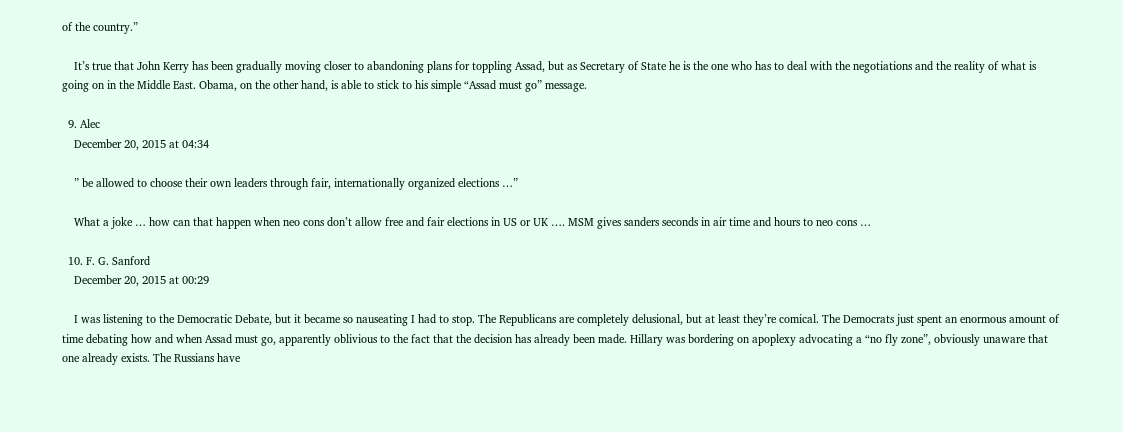of the country.”

    It’s true that John Kerry has been gradually moving closer to abandoning plans for toppling Assad, but as Secretary of State he is the one who has to deal with the negotiations and the reality of what is going on in the Middle East. Obama, on the other hand, is able to stick to his simple “Assad must go” message.

  9. Alec
    December 20, 2015 at 04:34

    ” be allowed to choose their own leaders through fair, internationally organized elections …”

    What a joke … how can that happen when neo cons don’t allow free and fair elections in US or UK …. MSM gives sanders seconds in air time and hours to neo cons …

  10. F. G. Sanford
    December 20, 2015 at 00:29

    I was listening to the Democratic Debate, but it became so nauseating I had to stop. The Republicans are completely delusional, but at least they’re comical. The Democrats just spent an enormous amount of time debating how and when Assad must go, apparently oblivious to the fact that the decision has already been made. Hillary was bordering on apoplexy advocating a “no fly zone”, obviously unaware that one already exists. The Russians have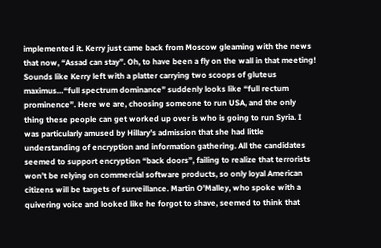implemented it. Kerry just came back from Moscow gleaming with the news that now, “Assad can stay”. Oh, to have been a fly on the wall in that meeting! Sounds like Kerry left with a platter carrying two scoops of gluteus maximus…“full spectrum dominance” suddenly looks like “full rectum prominence”. Here we are, choosing someone to run USA, and the only thing these people can get worked up over is who is going to run Syria. I was particularly amused by Hillary’s admission that she had little understanding of encryption and information gathering. All the candidates seemed to support encryption “back doors”, failing to realize that terrorists won’t be relying on commercial software products, so only loyal American citizens will be targets of surveillance. Martin O’Malley, who spoke with a quivering voice and looked like he forgot to shave, seemed to think that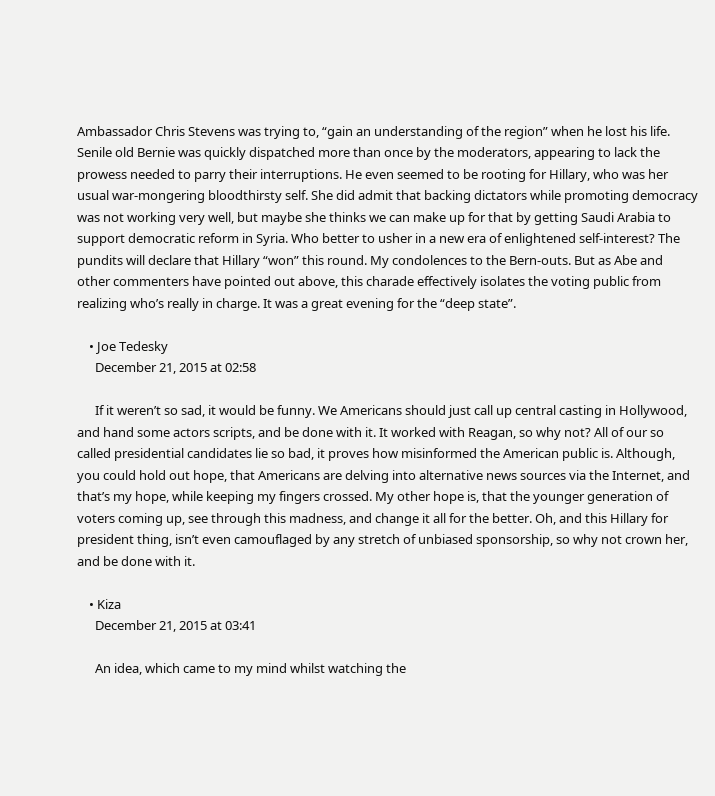Ambassador Chris Stevens was trying to, “gain an understanding of the region” when he lost his life. Senile old Bernie was quickly dispatched more than once by the moderators, appearing to lack the prowess needed to parry their interruptions. He even seemed to be rooting for Hillary, who was her usual war-mongering bloodthirsty self. She did admit that backing dictators while promoting democracy was not working very well, but maybe she thinks we can make up for that by getting Saudi Arabia to support democratic reform in Syria. Who better to usher in a new era of enlightened self-interest? The pundits will declare that Hillary “won” this round. My condolences to the Bern-outs. But as Abe and other commenters have pointed out above, this charade effectively isolates the voting public from realizing who’s really in charge. It was a great evening for the “deep state”.

    • Joe Tedesky
      December 21, 2015 at 02:58

      If it weren’t so sad, it would be funny. We Americans should just call up central casting in Hollywood, and hand some actors scripts, and be done with it. It worked with Reagan, so why not? All of our so called presidential candidates lie so bad, it proves how misinformed the American public is. Although, you could hold out hope, that Americans are delving into alternative news sources via the Internet, and that’s my hope, while keeping my fingers crossed. My other hope is, that the younger generation of voters coming up, see through this madness, and change it all for the better. Oh, and this Hillary for president thing, isn’t even camouflaged by any stretch of unbiased sponsorship, so why not crown her, and be done with it.

    • Kiza
      December 21, 2015 at 03:41

      An idea, which came to my mind whilst watching the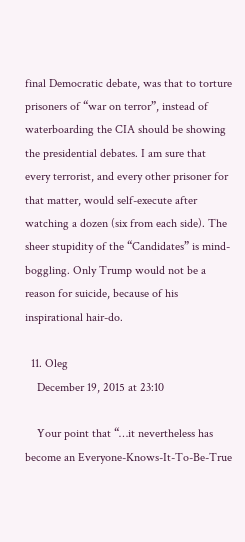final Democratic debate, was that to torture prisoners of “war on terror”, instead of waterboarding the CIA should be showing the presidential debates. I am sure that every terrorist, and every other prisoner for that matter, would self-execute after watching a dozen (six from each side). The sheer stupidity of the “Candidates” is mind-boggling. Only Trump would not be a reason for suicide, because of his inspirational hair-do.

  11. Oleg
    December 19, 2015 at 23:10

    Your point that “…it nevertheless has become an Everyone-Knows-It-To-Be-True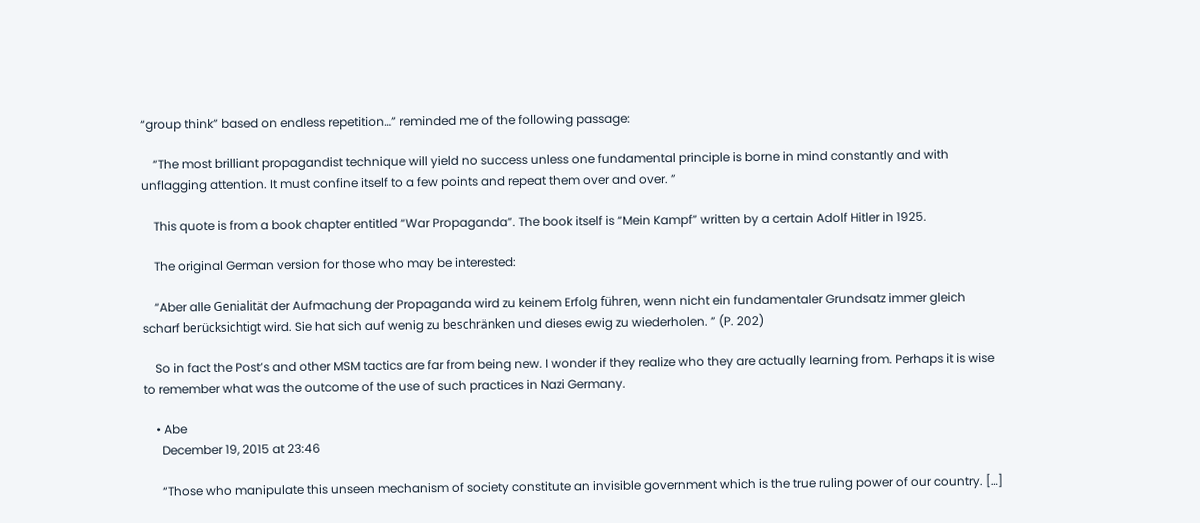“group think” based on endless repetition…” reminded me of the following passage:

    “The most brilliant propagandist technique will yield no success unless one fundamental principle is borne in mind constantly and with unflagging attention. It must confine itself to a few points and repeat them over and over. ”

    This quote is from a book chapter entitled “War Propaganda”. The book itself is “Mein Kampf” written by a certain Adolf Hitler in 1925.

    The original German version for those who may be interested:

    “Aber alle Genialität der Aufmachung der Propaganda wird zu keinem Erfolg führen, wenn nicht ein fundamentaler Grundsatz immer gleich scharf berücksichtigt wird. Sie hat sich auf wenig zu beschränken und dieses ewig zu wiederholen. ” (P. 202)

    So in fact the Post’s and other MSM tactics are far from being new. I wonder if they realize who they are actually learning from. Perhaps it is wise to remember what was the outcome of the use of such practices in Nazi Germany.

    • Abe
      December 19, 2015 at 23:46

      “Those who manipulate this unseen mechanism of society constitute an invisible government which is the true ruling power of our country. […]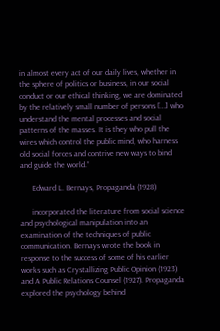in almost every act of our daily lives, whether in the sphere of politics or business, in our social conduct or our ethical thinking, we are dominated by the relatively small number of persons […] who understand the mental processes and social patterns of the masses. It is they who pull the wires which control the public mind, who harness old social forces and contrive new ways to bind and guide the world.”

      Edward L. Bernays, Propaganda (1928)

      incorporated the literature from social science and psychological manipulation into an examination of the techniques of public communication. Bernays wrote the book in response to the success of some of his earlier works such as Crystallizing Public Opinion (1923) and A Public Relations Counsel (1927). Propaganda explored the psychology behind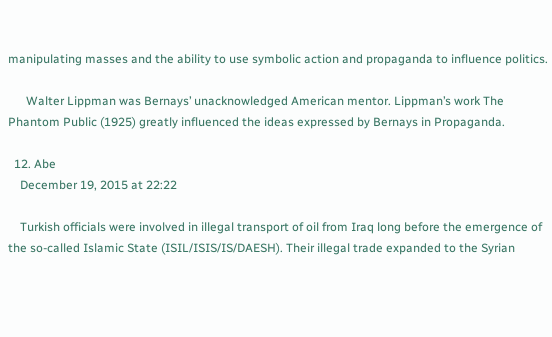manipulating masses and the ability to use symbolic action and propaganda to influence politics.

      Walter Lippman was Bernays’ unacknowledged American mentor. Lippman’s work The Phantom Public (1925) greatly influenced the ideas expressed by Bernays in Propaganda.

  12. Abe
    December 19, 2015 at 22:22

    Turkish officials were involved in illegal transport of oil from Iraq long before the emergence of the so-called Islamic State (ISIL/ISIS/IS/DAESH). Their illegal trade expanded to the Syrian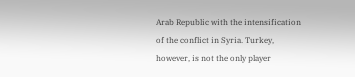Arab Republic with the intensification of the conflict in Syria. Turkey, however, is not the only player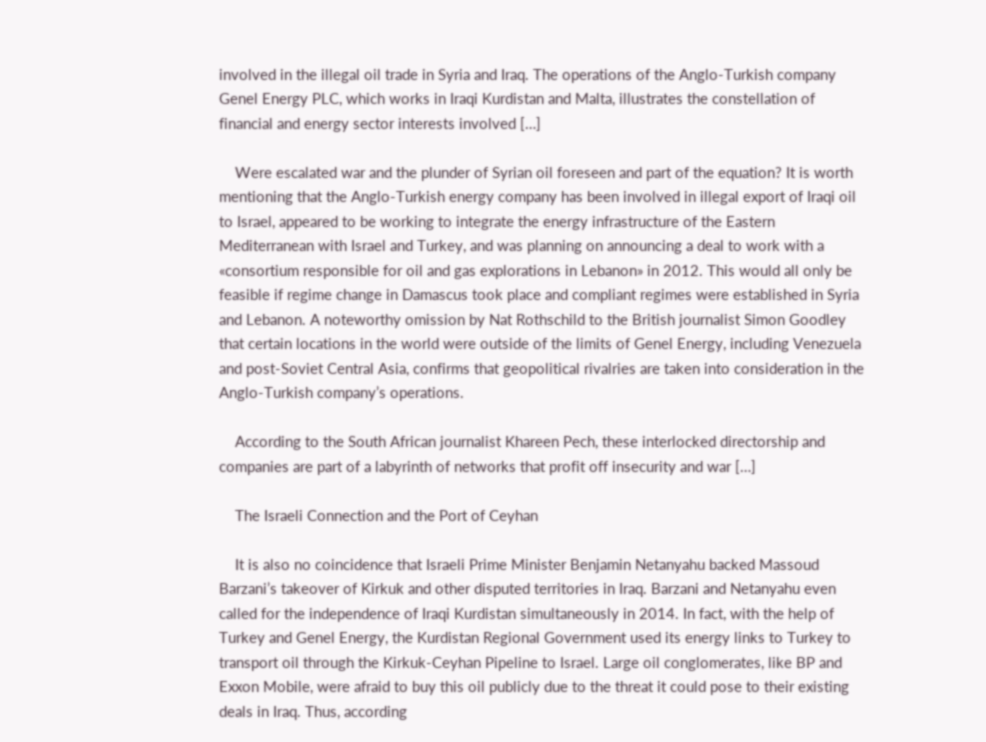involved in the illegal oil trade in Syria and Iraq. The operations of the Anglo-Turkish company Genel Energy PLC, which works in Iraqi Kurdistan and Malta, illustrates the constellation of financial and energy sector interests involved […]

    Were escalated war and the plunder of Syrian oil foreseen and part of the equation? It is worth mentioning that the Anglo-Turkish energy company has been involved in illegal export of Iraqi oil to Israel, appeared to be working to integrate the energy infrastructure of the Eastern Mediterranean with Israel and Turkey, and was planning on announcing a deal to work with a «consortium responsible for oil and gas explorations in Lebanon» in 2012. This would all only be feasible if regime change in Damascus took place and compliant regimes were established in Syria and Lebanon. A noteworthy omission by Nat Rothschild to the British journalist Simon Goodley that certain locations in the world were outside of the limits of Genel Energy, including Venezuela and post-Soviet Central Asia, confirms that geopolitical rivalries are taken into consideration in the Anglo-Turkish company’s operations.

    According to the South African journalist Khareen Pech, these interlocked directorship and companies are part of a labyrinth of networks that profit off insecurity and war […]

    The Israeli Connection and the Port of Ceyhan

    It is also no coincidence that Israeli Prime Minister Benjamin Netanyahu backed Massoud Barzani’s takeover of Kirkuk and other disputed territories in Iraq. Barzani and Netanyahu even called for the independence of Iraqi Kurdistan simultaneously in 2014. In fact, with the help of Turkey and Genel Energy, the Kurdistan Regional Government used its energy links to Turkey to transport oil through the Kirkuk-Ceyhan Pipeline to Israel. Large oil conglomerates, like BP and Exxon Mobile, were afraid to buy this oil publicly due to the threat it could pose to their existing deals in Iraq. Thus, according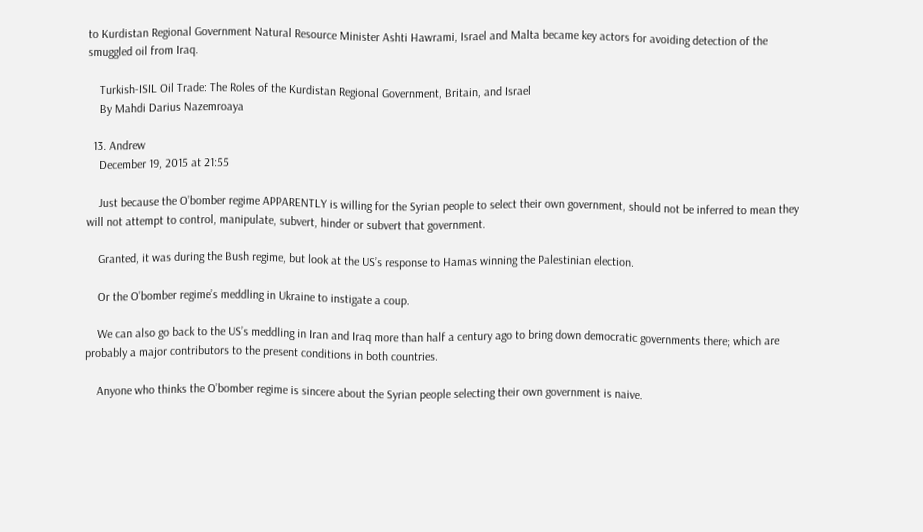to Kurdistan Regional Government Natural Resource Minister Ashti Hawrami, Israel and Malta became key actors for avoiding detection of the smuggled oil from Iraq.

    Turkish-ISIL Oil Trade: The Roles of the Kurdistan Regional Government, Britain, and Israel
    By Mahdi Darius Nazemroaya

  13. Andrew
    December 19, 2015 at 21:55

    Just because the O’bomber regime APPARENTLY is willing for the Syrian people to select their own government, should not be inferred to mean they will not attempt to control, manipulate, subvert, hinder or subvert that government.

    Granted, it was during the Bush regime, but look at the US’s response to Hamas winning the Palestinian election.

    Or the O’bomber regime’s meddling in Ukraine to instigate a coup.

    We can also go back to the US’s meddling in Iran and Iraq more than half a century ago to bring down democratic governments there; which are probably a major contributors to the present conditions in both countries.

    Anyone who thinks the O’bomber regime is sincere about the Syrian people selecting their own government is naive.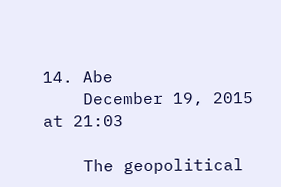14. Abe
    December 19, 2015 at 21:03

    The geopolitical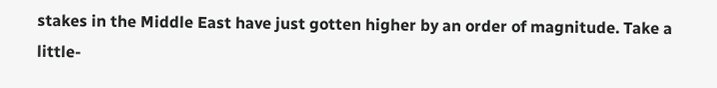stakes in the Middle East have just gotten higher by an order of magnitude. Take a little-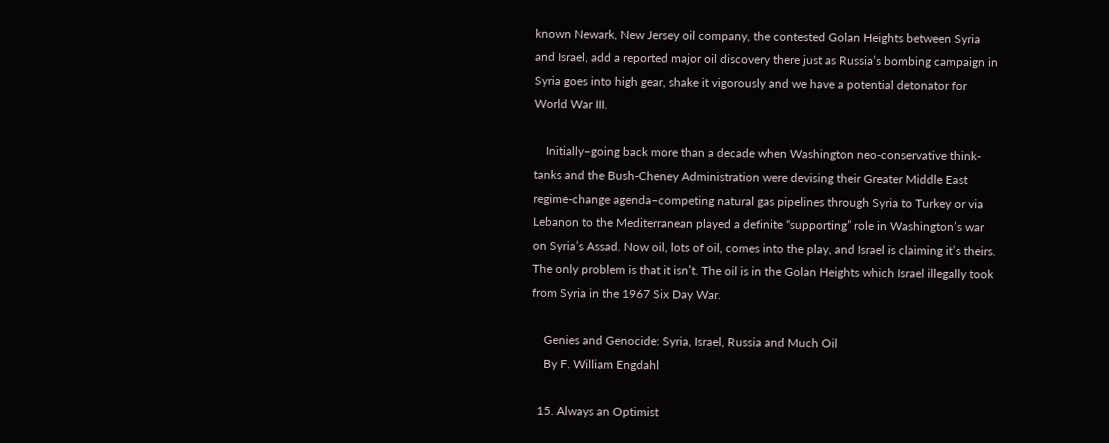known Newark, New Jersey oil company, the contested Golan Heights between Syria and Israel, add a reported major oil discovery there just as Russia’s bombing campaign in Syria goes into high gear, shake it vigorously and we have a potential detonator for World War III.

    Initially–going back more than a decade when Washington neo-conservative think-tanks and the Bush-Cheney Administration were devising their Greater Middle East regime-change agenda–competing natural gas pipelines through Syria to Turkey or via Lebanon to the Mediterranean played a definite “supporting” role in Washington’s war on Syria’s Assad. Now oil, lots of oil, comes into the play, and Israel is claiming it’s theirs. The only problem is that it isn’t. The oil is in the Golan Heights which Israel illegally took from Syria in the 1967 Six Day War.

    Genies and Genocide: Syria, Israel, Russia and Much Oil
    By F. William Engdahl

  15. Always an Optimist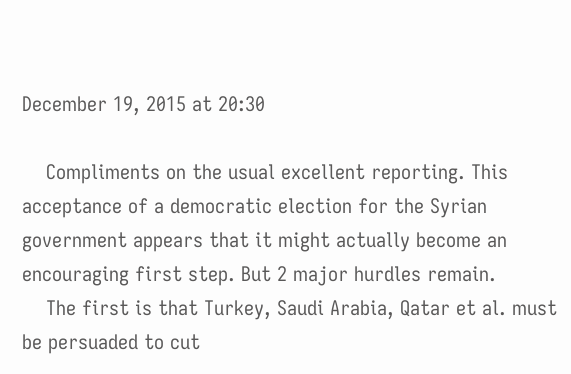December 19, 2015 at 20:30

    Compliments on the usual excellent reporting. This acceptance of a democratic election for the Syrian government appears that it might actually become an encouraging first step. But 2 major hurdles remain.
    The first is that Turkey, Saudi Arabia, Qatar et al. must be persuaded to cut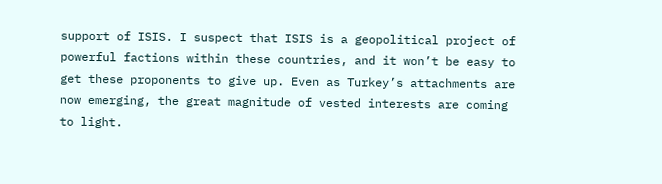support of ISIS. I suspect that ISIS is a geopolitical project of powerful factions within these countries, and it won’t be easy to get these proponents to give up. Even as Turkey’s attachments are now emerging, the great magnitude of vested interests are coming to light.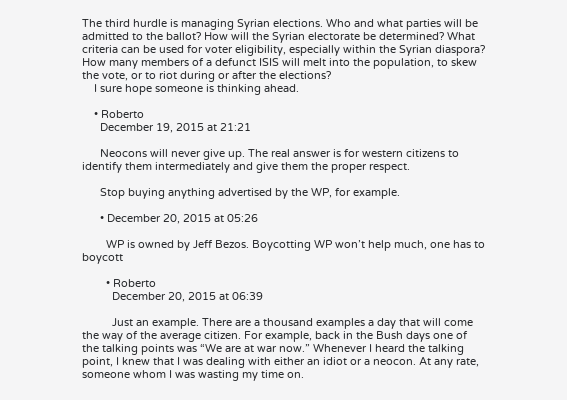The third hurdle is managing Syrian elections. Who and what parties will be admitted to the ballot? How will the Syrian electorate be determined? What criteria can be used for voter eligibility, especially within the Syrian diaspora? How many members of a defunct ISIS will melt into the population, to skew the vote, or to riot during or after the elections?
    I sure hope someone is thinking ahead.

    • Roberto
      December 19, 2015 at 21:21

      Neocons will never give up. The real answer is for western citizens to identify them intermediately and give them the proper respect.

      Stop buying anything advertised by the WP, for example.

      • December 20, 2015 at 05:26

        WP is owned by Jeff Bezos. Boycotting WP won’t help much, one has to boycott

        • Roberto
          December 20, 2015 at 06:39

          Just an example. There are a thousand examples a day that will come the way of the average citizen. For example, back in the Bush days one of the talking points was “We are at war now.” Whenever I heard the talking point, I knew that I was dealing with either an idiot or a neocon. At any rate, someone whom I was wasting my time on.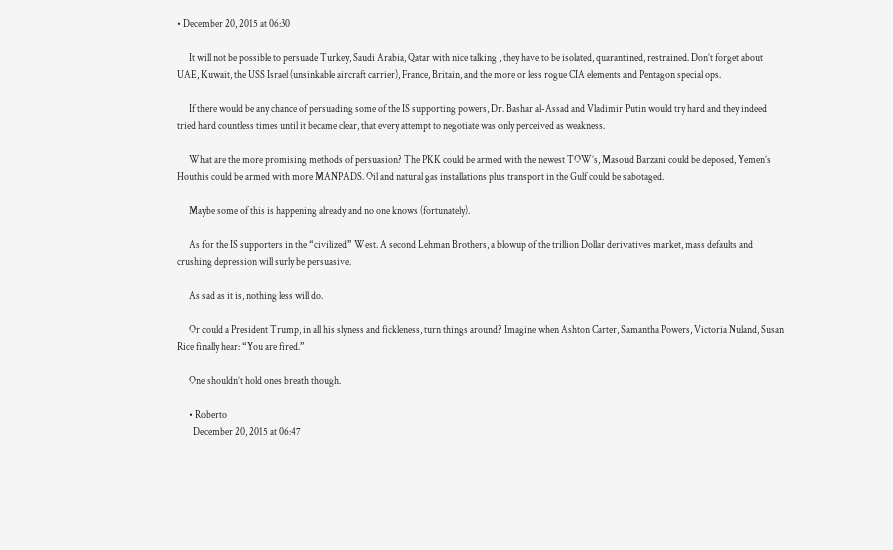• December 20, 2015 at 06:30

      It will not be possible to persuade Turkey, Saudi Arabia, Qatar with nice talking , they have to be isolated, quarantined, restrained. Don’t forget about UAE, Kuwait, the USS Israel (unsinkable aircraft carrier), France, Britain, and the more or less rogue CIA elements and Pentagon special ops.

      If there would be any chance of persuading some of the IS supporting powers, Dr. Bashar al-Assad and Vladimir Putin would try hard and they indeed tried hard countless times until it became clear, that every attempt to negotiate was only perceived as weakness.

      What are the more promising methods of persuasion? The PKK could be armed with the newest TOW’s, Masoud Barzani could be deposed, Yemen’s Houthis could be armed with more MANPADS. Oil and natural gas installations plus transport in the Gulf could be sabotaged.

      Maybe some of this is happening already and no one knows (fortunately).

      As for the IS supporters in the “civilized” West. A second Lehman Brothers, a blowup of the trillion Dollar derivatives market, mass defaults and crushing depression will surly be persuasive.

      As sad as it is, nothing less will do.

      Or could a President Trump, in all his slyness and fickleness, turn things around? Imagine when Ashton Carter, Samantha Powers, Victoria Nuland, Susan Rice finally hear: “You are fired.”

      One shouldn’t hold ones breath though.

      • Roberto
        December 20, 2015 at 06:47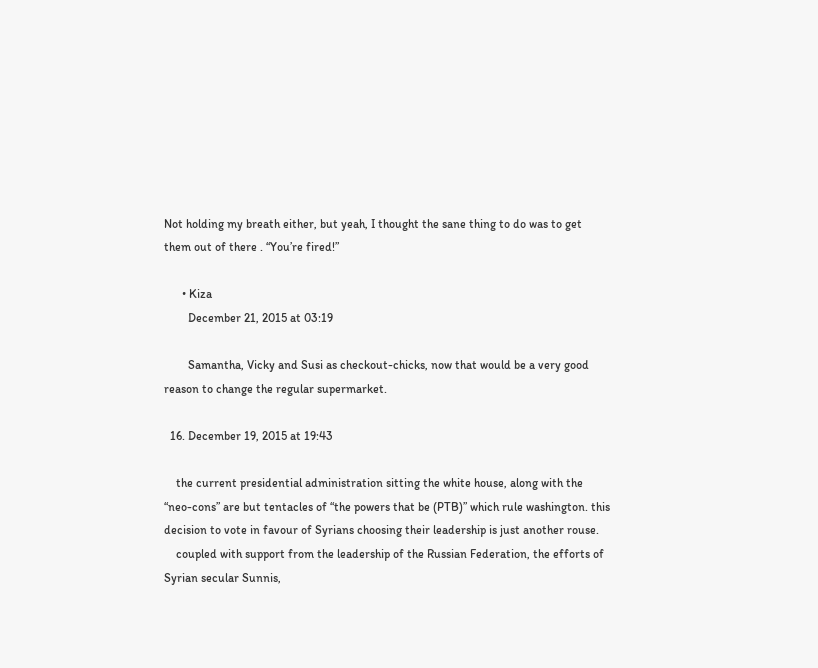Not holding my breath either, but yeah, I thought the sane thing to do was to get them out of there . “You’re fired!”

      • Kiza
        December 21, 2015 at 03:19

        Samantha, Vicky and Susi as checkout-chicks, now that would be a very good reason to change the regular supermarket.

  16. December 19, 2015 at 19:43

    the current presidential administration sitting the white house, along with the “neo-cons” are but tentacles of “the powers that be (PTB)” which rule washington. this decision to vote in favour of Syrians choosing their leadership is just another rouse.
    coupled with support from the leadership of the Russian Federation, the efforts of Syrian secular Sunnis,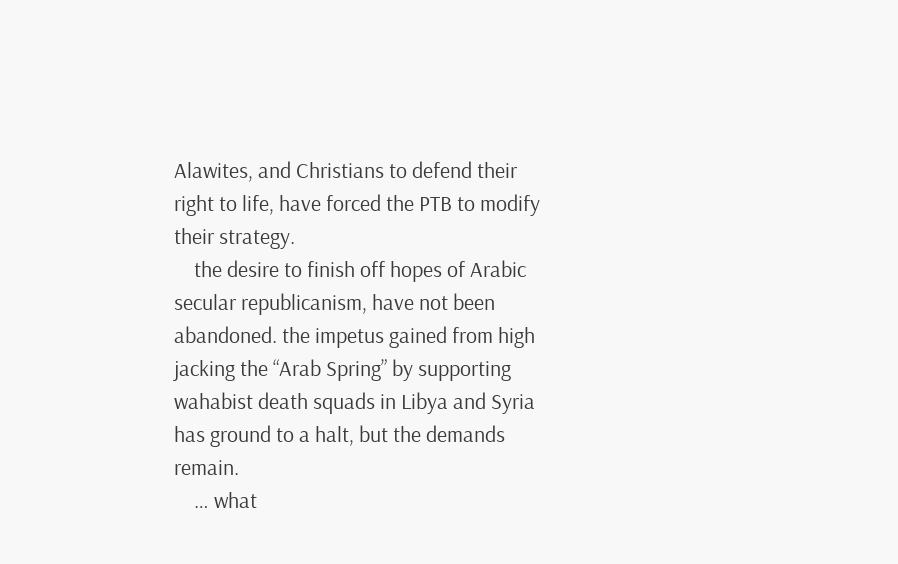Alawites, and Christians to defend their right to life, have forced the PTB to modify their strategy.
    the desire to finish off hopes of Arabic secular republicanism, have not been abandoned. the impetus gained from high jacking the “Arab Spring” by supporting wahabist death squads in Libya and Syria has ground to a halt, but the demands remain.
    … what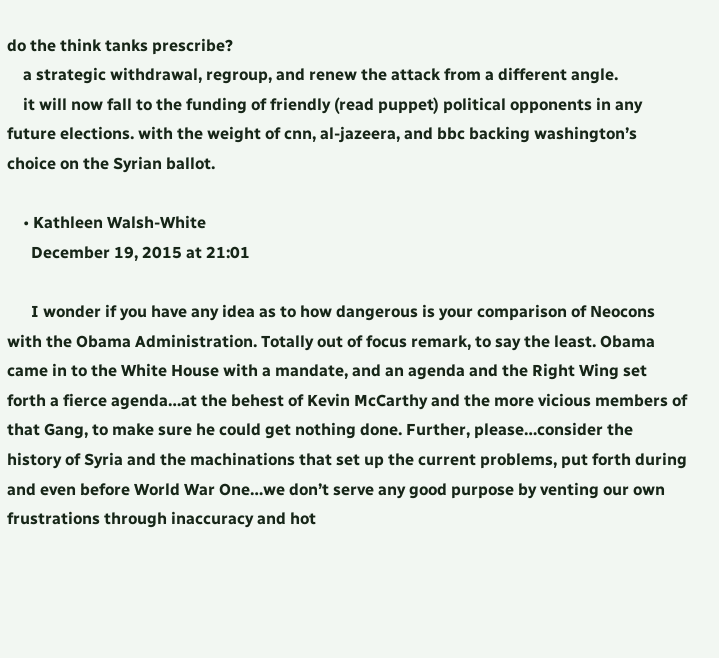do the think tanks prescribe?
    a strategic withdrawal, regroup, and renew the attack from a different angle.
    it will now fall to the funding of friendly (read puppet) political opponents in any future elections. with the weight of cnn, al-jazeera, and bbc backing washington’s choice on the Syrian ballot.

    • Kathleen Walsh-White
      December 19, 2015 at 21:01

      I wonder if you have any idea as to how dangerous is your comparison of Neocons with the Obama Administration. Totally out of focus remark, to say the least. Obama came in to the White House with a mandate, and an agenda and the Right Wing set forth a fierce agenda…at the behest of Kevin McCarthy and the more vicious members of that Gang, to make sure he could get nothing done. Further, please…consider the history of Syria and the machinations that set up the current problems, put forth during and even before World War One…we don’t serve any good purpose by venting our own frustrations through inaccuracy and hot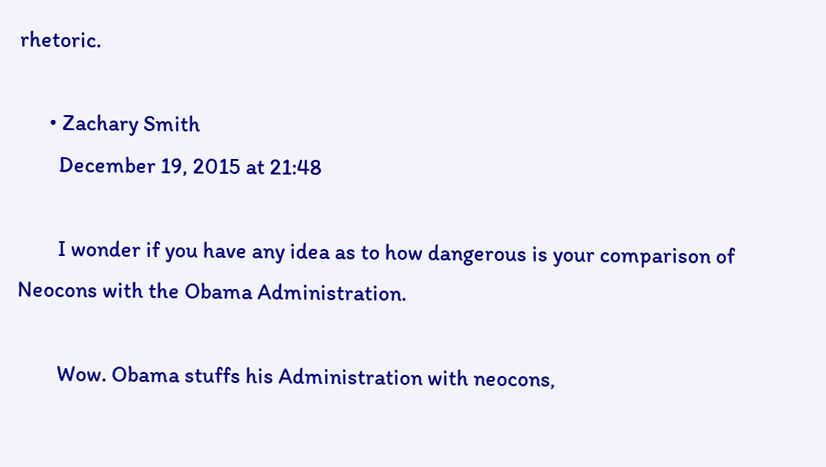rhetoric.

      • Zachary Smith
        December 19, 2015 at 21:48

        I wonder if you have any idea as to how dangerous is your comparison of Neocons with the Obama Administration.

        Wow. Obama stuffs his Administration with neocons,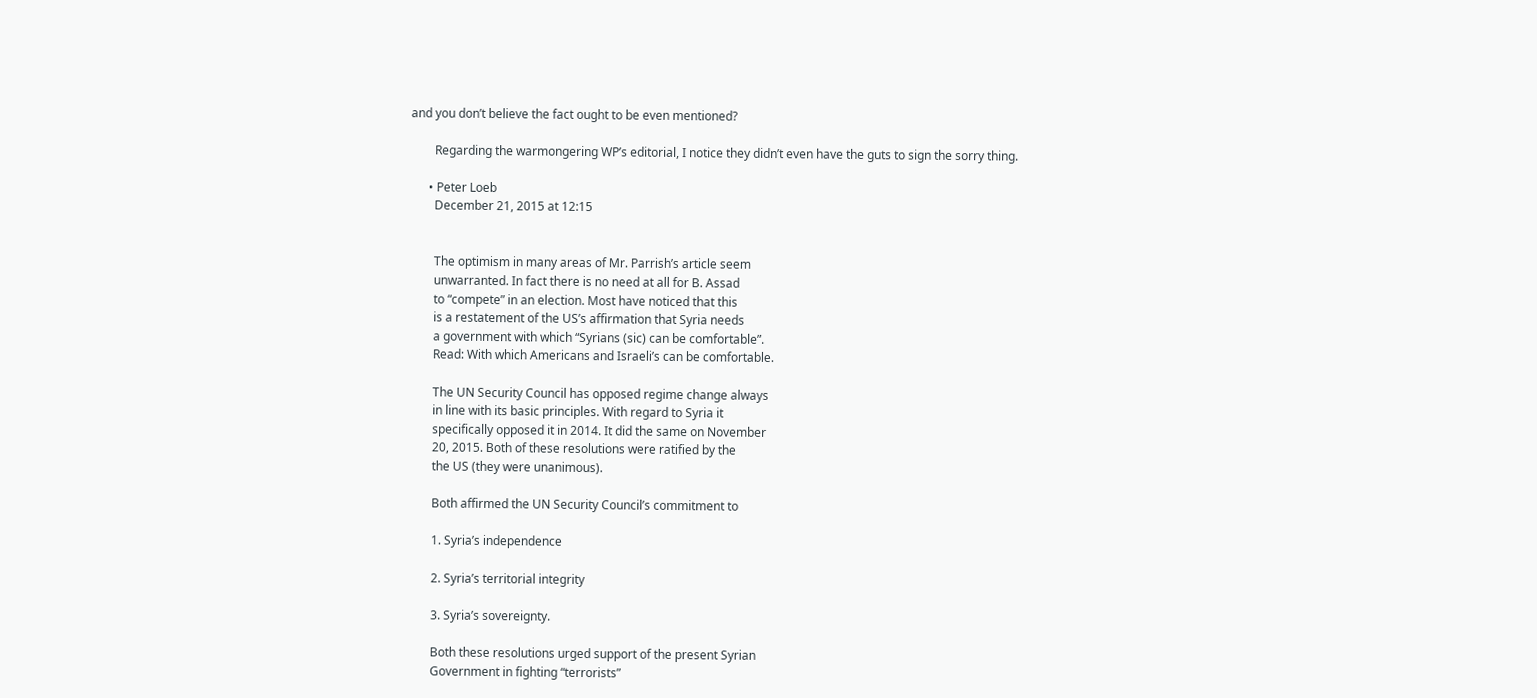and you don’t believe the fact ought to be even mentioned?

        Regarding the warmongering WP’s editorial, I notice they didn’t even have the guts to sign the sorry thing.

      • Peter Loeb
        December 21, 2015 at 12:15


        The optimism in many areas of Mr. Parrish’s article seem
        unwarranted. In fact there is no need at all for B. Assad
        to “compete” in an election. Most have noticed that this
        is a restatement of the US’s affirmation that Syria needs
        a government with which “Syrians (sic) can be comfortable”.
        Read: With which Americans and Israeli’s can be comfortable.

        The UN Security Council has opposed regime change always
        in line with its basic principles. With regard to Syria it
        specifically opposed it in 2014. It did the same on November
        20, 2015. Both of these resolutions were ratified by the
        the US (they were unanimous).

        Both affirmed the UN Security Council’s commitment to

        1. Syria’s independence

        2. Syria’s territorial integrity

        3. Syria’s sovereignty.

        Both these resolutions urged support of the present Syrian
        Government in fighting “terrorists”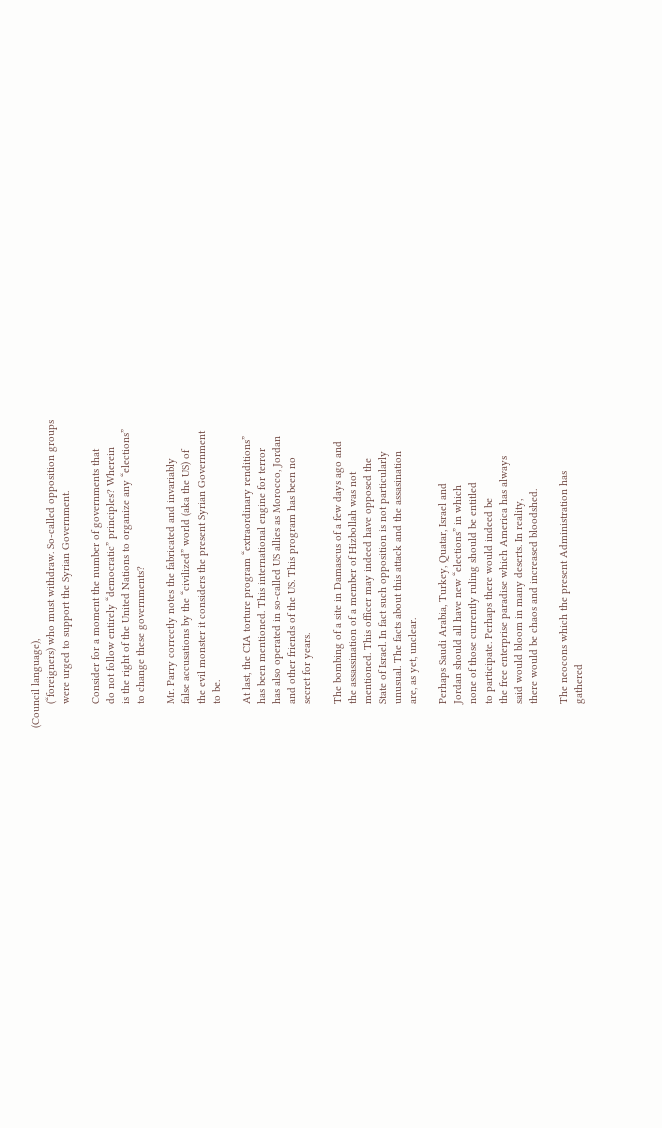(Council language),
        (“foreigners) who must withdraw. So-called opposition groups
        were urged to support the Syrian Government.

        Consider for a moment the number of governments that
        do not follow entirely “democratic” principles? Wherein
        is the right of the United Nations to organize any “elections”
        to change these governments?

        Mr. Parry correctly notes the fabricated and invariably
        false accusations by the “civilized” world (aka the US) of
        the evil monster it considers the present Syrian Government
        to be.

        At last, the CIA torture program “extraordinary renditions”
        has been mentioned. This international engine for terror
        has also operated in so-called US allies as Morocco, Jordan
        and other friends of the US. This program has been no
        secret for years.

        The bombing of a site in Damascus of a few days ago and
        the assassination of a member of Hizbollah was not
        mentioned. This officer may indeed have opposed the
        State of Israel. In fact such opposition is not particularly
        unusual. The facts about this attack and the assasination
        are, as yet, unclear.

        Perhaps Saudi Arabia, Turkey, Quatar, Israel and
        Jordan should all have new “elections” in which
        none of those currently ruling should be entitled
        to participate. Perhaps there would indeed be
        the free enterprise paradise which America has always
        said would bloom in many deserts. In reality,
        there would be chaos and increased bloodshed.

        The neocons which the present Administration has
        gathered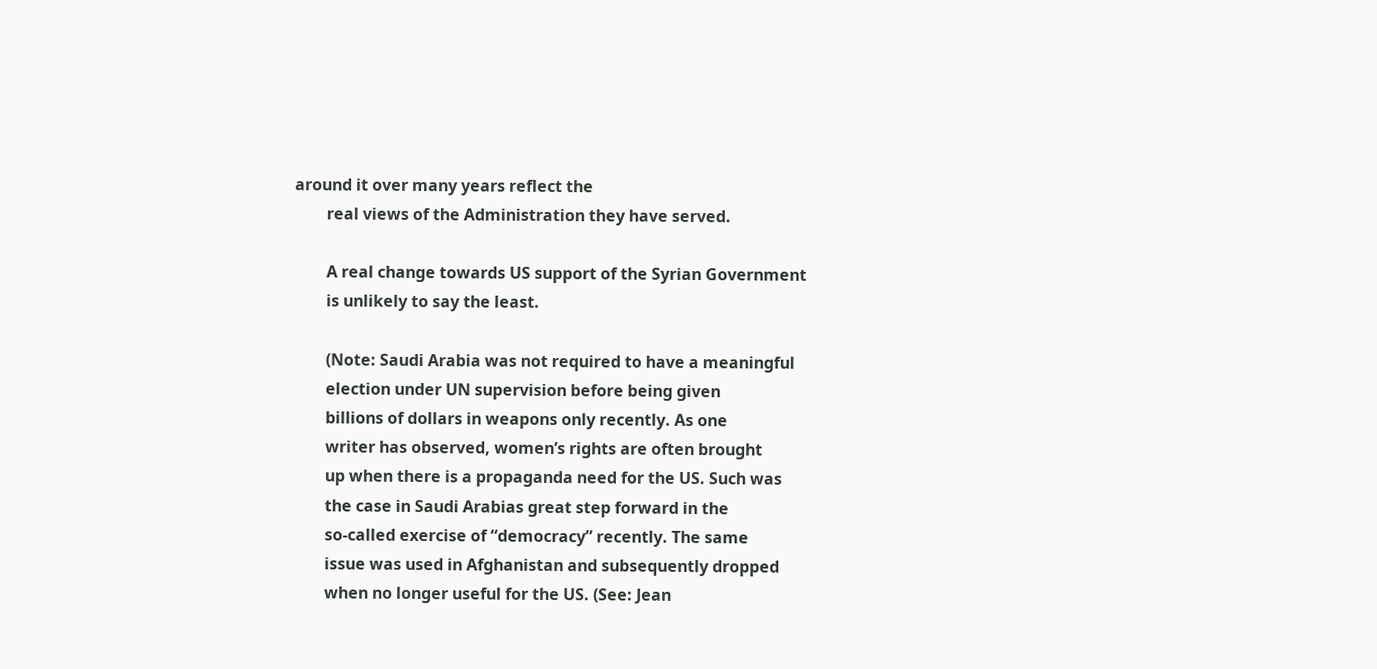around it over many years reflect the
        real views of the Administration they have served.

        A real change towards US support of the Syrian Government
        is unlikely to say the least.

        (Note: Saudi Arabia was not required to have a meaningful
        election under UN supervision before being given
        billions of dollars in weapons only recently. As one
        writer has observed, women’s rights are often brought
        up when there is a propaganda need for the US. Such was
        the case in Saudi Arabias great step forward in the
        so-called exercise of “democracy” recently. The same
        issue was used in Afghanistan and subsequently dropped
        when no longer useful for the US. (See: Jean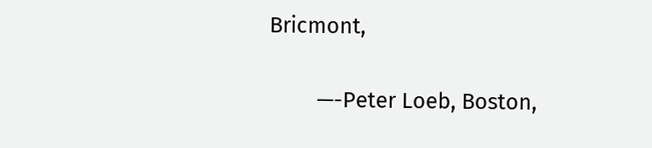Bricmont,

        —-Peter Loeb, Boston,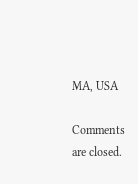MA, USA

Comments are closed.